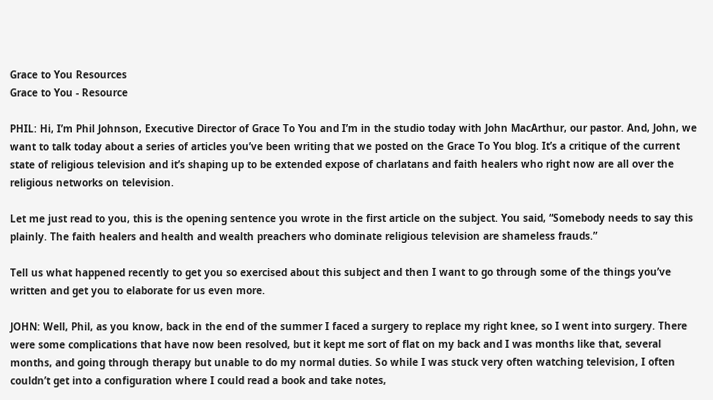Grace to You Resources
Grace to You - Resource

PHIL: Hi, I’m Phil Johnson, Executive Director of Grace To You and I’m in the studio today with John MacArthur, our pastor. And, John, we want to talk today about a series of articles you’ve been writing that we posted on the Grace To You blog. It’s a critique of the current state of religious television and it’s shaping up to be extended expose of charlatans and faith healers who right now are all over the religious networks on television.

Let me just read to you, this is the opening sentence you wrote in the first article on the subject. You said, “Somebody needs to say this plainly. The faith healers and health and wealth preachers who dominate religious television are shameless frauds.”

Tell us what happened recently to get you so exercised about this subject and then I want to go through some of the things you’ve written and get you to elaborate for us even more.

JOHN: Well, Phil, as you know, back in the end of the summer I faced a surgery to replace my right knee, so I went into surgery. There were some complications that have now been resolved, but it kept me sort of flat on my back and I was months like that, several months, and going through therapy but unable to do my normal duties. So while I was stuck very often watching television, I often couldn’t get into a configuration where I could read a book and take notes,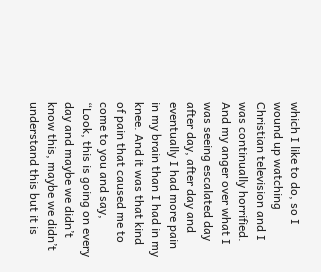which I like to do, so I wound up watching Christian television and I was continually horrified. And my anger over what I was seeing escalated day after day, after day and eventually I had more pain in my brain than I had in my knee. And it was that kind of pain that caused me to come to you and say, “Look, this is going on every day and maybe we didn’t know this, maybe we didn’t understand this but it is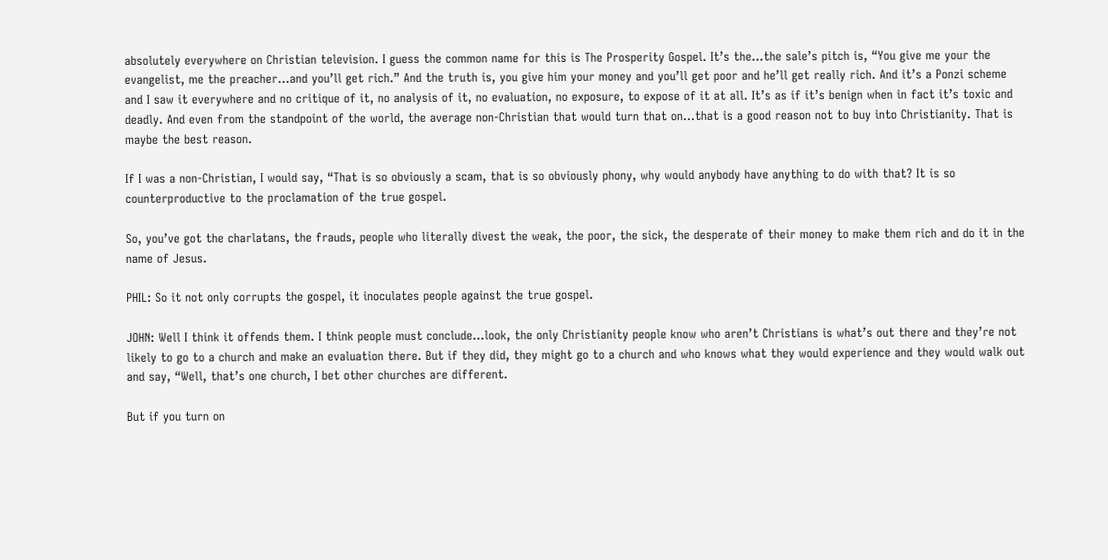absolutely everywhere on Christian television. I guess the common name for this is The Prosperity Gospel. It’s the...the sale’s pitch is, “You give me your the evangelist, me the preacher...and you’ll get rich.” And the truth is, you give him your money and you’ll get poor and he’ll get really rich. And it’s a Ponzi scheme and I saw it everywhere and no critique of it, no analysis of it, no evaluation, no exposure, to expose of it at all. It’s as if it’s benign when in fact it’s toxic and deadly. And even from the standpoint of the world, the average non-Christian that would turn that on...that is a good reason not to buy into Christianity. That is maybe the best reason.

If I was a non-Christian, I would say, “That is so obviously a scam, that is so obviously phony, why would anybody have anything to do with that? It is so counterproductive to the proclamation of the true gospel.

So, you’ve got the charlatans, the frauds, people who literally divest the weak, the poor, the sick, the desperate of their money to make them rich and do it in the name of Jesus.

PHIL: So it not only corrupts the gospel, it inoculates people against the true gospel.

JOHN: Well I think it offends them. I think people must conclude...look, the only Christianity people know who aren’t Christians is what’s out there and they’re not likely to go to a church and make an evaluation there. But if they did, they might go to a church and who knows what they would experience and they would walk out and say, “Well, that’s one church, I bet other churches are different.

But if you turn on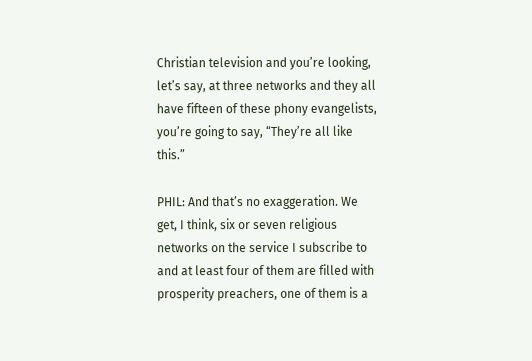Christian television and you’re looking, let’s say, at three networks and they all have fifteen of these phony evangelists, you’re going to say, “They’re all like this.”

PHIL: And that’s no exaggeration. We get, I think, six or seven religious networks on the service I subscribe to and at least four of them are filled with prosperity preachers, one of them is a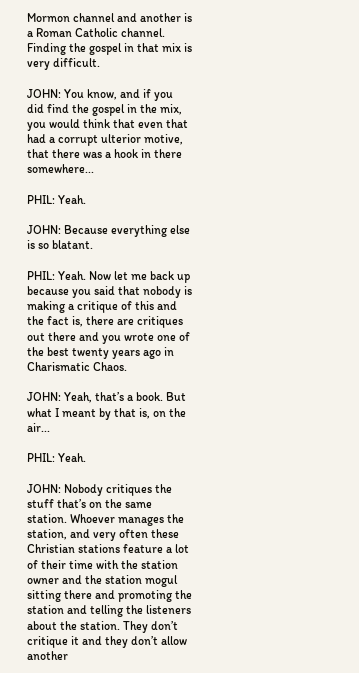Mormon channel and another is a Roman Catholic channel. Finding the gospel in that mix is very difficult.

JOHN: You know, and if you did find the gospel in the mix, you would think that even that had a corrupt ulterior motive, that there was a hook in there somewhere...

PHIL: Yeah.

JOHN: Because everything else is so blatant.

PHIL: Yeah. Now let me back up because you said that nobody is making a critique of this and the fact is, there are critiques out there and you wrote one of the best twenty years ago in Charismatic Chaos.

JOHN: Yeah, that’s a book. But what I meant by that is, on the air...

PHIL: Yeah.

JOHN: Nobody critiques the stuff that’s on the same station. Whoever manages the station, and very often these Christian stations feature a lot of their time with the station owner and the station mogul sitting there and promoting the station and telling the listeners about the station. They don’t critique it and they don’t allow another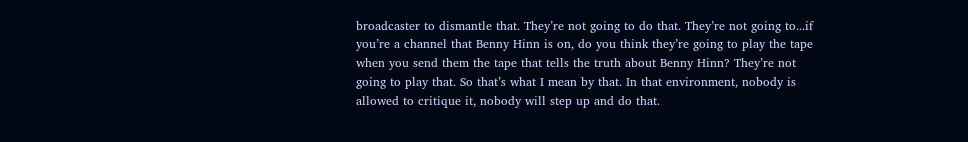broadcaster to dismantle that. They’re not going to do that. They’re not going to...if you’re a channel that Benny Hinn is on, do you think they’re going to play the tape when you send them the tape that tells the truth about Benny Hinn? They’re not going to play that. So that’s what I mean by that. In that environment, nobody is allowed to critique it, nobody will step up and do that.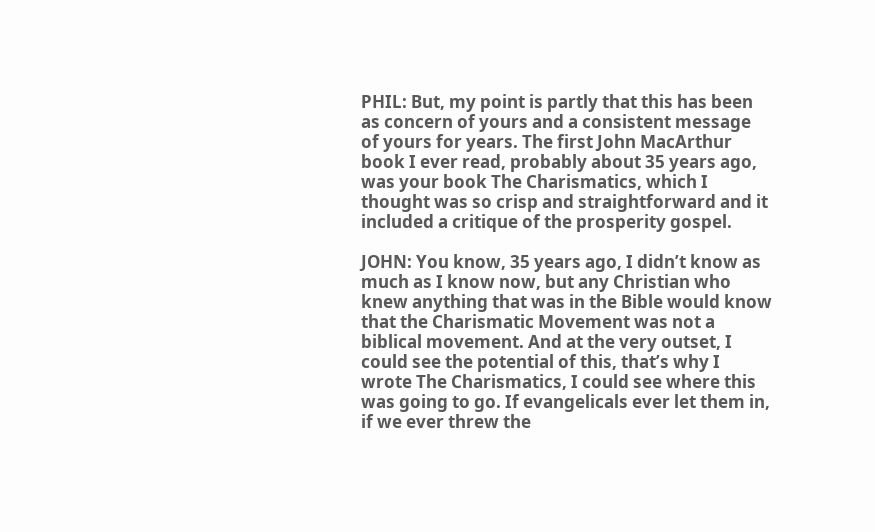PHIL: But, my point is partly that this has been as concern of yours and a consistent message of yours for years. The first John MacArthur book I ever read, probably about 35 years ago, was your book The Charismatics, which I thought was so crisp and straightforward and it included a critique of the prosperity gospel.

JOHN: You know, 35 years ago, I didn’t know as much as I know now, but any Christian who knew anything that was in the Bible would know that the Charismatic Movement was not a biblical movement. And at the very outset, I could see the potential of this, that’s why I wrote The Charismatics, I could see where this was going to go. If evangelicals ever let them in, if we ever threw the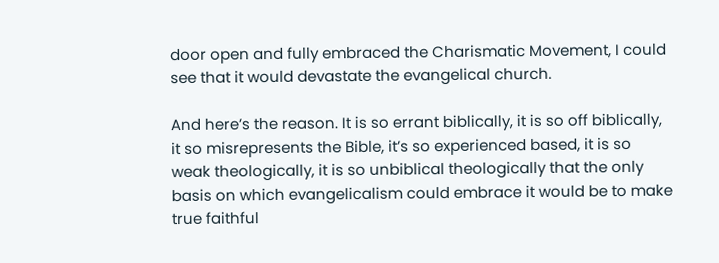door open and fully embraced the Charismatic Movement, I could see that it would devastate the evangelical church.

And here’s the reason. It is so errant biblically, it is so off biblically, it so misrepresents the Bible, it’s so experienced based, it is so weak theologically, it is so unbiblical theologically that the only basis on which evangelicalism could embrace it would be to make true faithful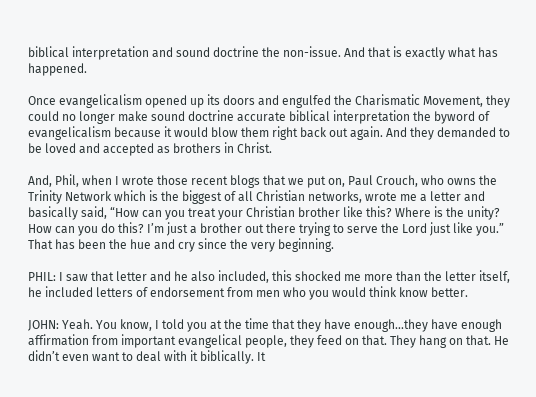biblical interpretation and sound doctrine the non-issue. And that is exactly what has happened.

Once evangelicalism opened up its doors and engulfed the Charismatic Movement, they could no longer make sound doctrine accurate biblical interpretation the byword of evangelicalism because it would blow them right back out again. And they demanded to be loved and accepted as brothers in Christ.

And, Phil, when I wrote those recent blogs that we put on, Paul Crouch, who owns the Trinity Network which is the biggest of all Christian networks, wrote me a letter and basically said, “How can you treat your Christian brother like this? Where is the unity? How can you do this? I’m just a brother out there trying to serve the Lord just like you.” That has been the hue and cry since the very beginning.

PHIL: I saw that letter and he also included, this shocked me more than the letter itself, he included letters of endorsement from men who you would think know better.

JOHN: Yeah. You know, I told you at the time that they have enough...they have enough affirmation from important evangelical people, they feed on that. They hang on that. He didn’t even want to deal with it biblically. It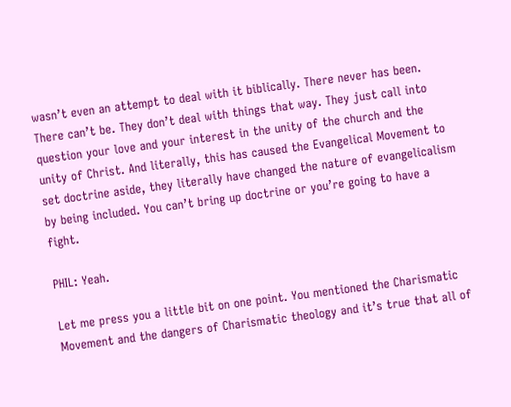wasn’t even an attempt to deal with it biblically. There never has been. There can’t be. They don’t deal with things that way. They just call into question your love and your interest in the unity of the church and the unity of Christ. And literally, this has caused the Evangelical Movement to set doctrine aside, they literally have changed the nature of evangelicalism by being included. You can’t bring up doctrine or you’re going to have a fight.

PHIL: Yeah.

Let me press you a little bit on one point. You mentioned the Charismatic Movement and the dangers of Charismatic theology and it’s true that all of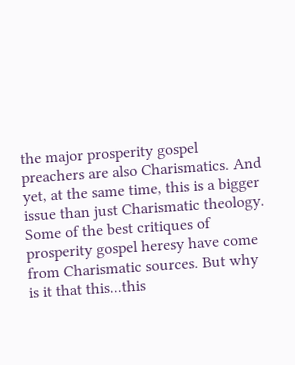the major prosperity gospel preachers are also Charismatics. And yet, at the same time, this is a bigger issue than just Charismatic theology. Some of the best critiques of prosperity gospel heresy have come from Charismatic sources. But why is it that this...this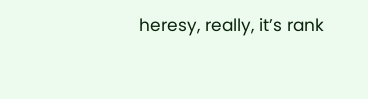heresy, really, it’s rank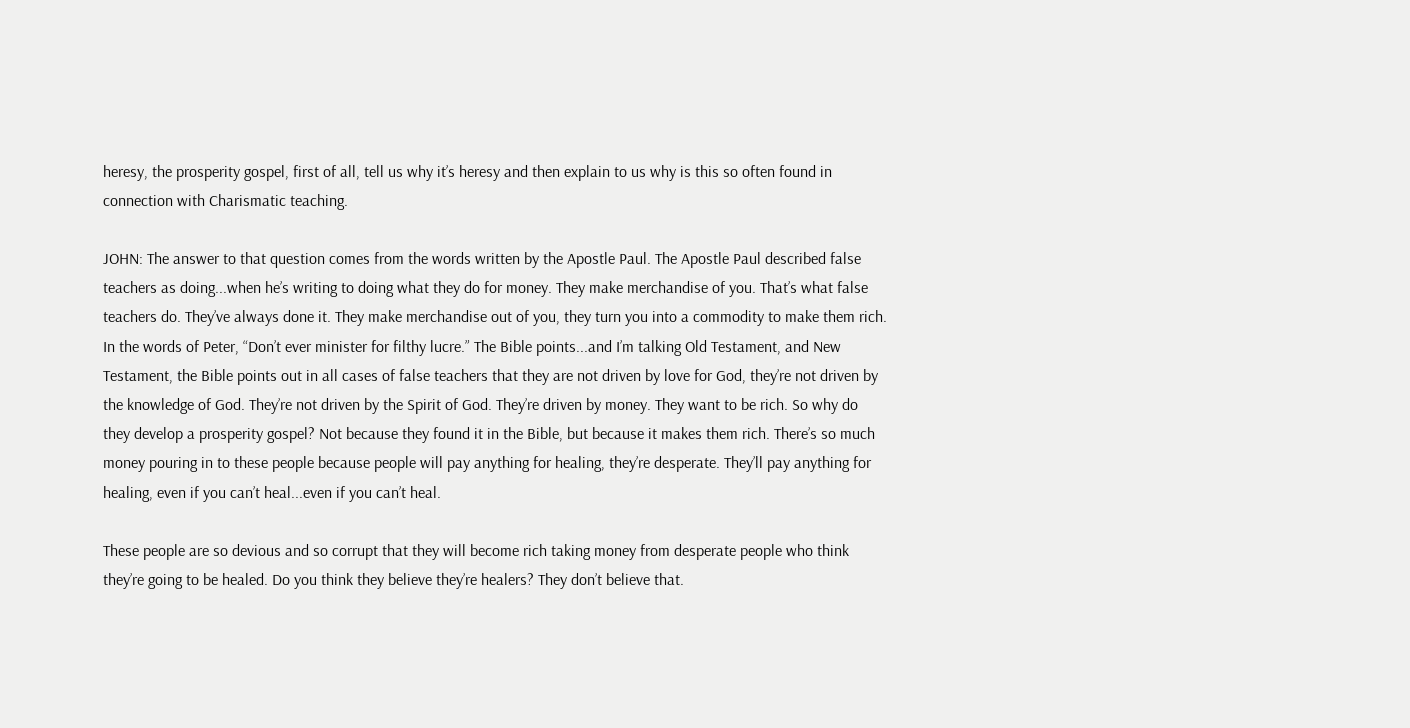heresy, the prosperity gospel, first of all, tell us why it’s heresy and then explain to us why is this so often found in connection with Charismatic teaching.

JOHN: The answer to that question comes from the words written by the Apostle Paul. The Apostle Paul described false teachers as doing...when he’s writing to doing what they do for money. They make merchandise of you. That’s what false teachers do. They’ve always done it. They make merchandise out of you, they turn you into a commodity to make them rich. In the words of Peter, “Don’t ever minister for filthy lucre.” The Bible points...and I’m talking Old Testament, and New Testament, the Bible points out in all cases of false teachers that they are not driven by love for God, they’re not driven by the knowledge of God. They’re not driven by the Spirit of God. They’re driven by money. They want to be rich. So why do they develop a prosperity gospel? Not because they found it in the Bible, but because it makes them rich. There’s so much money pouring in to these people because people will pay anything for healing, they’re desperate. They’ll pay anything for healing, even if you can’t heal...even if you can’t heal.

These people are so devious and so corrupt that they will become rich taking money from desperate people who think they’re going to be healed. Do you think they believe they’re healers? They don’t believe that.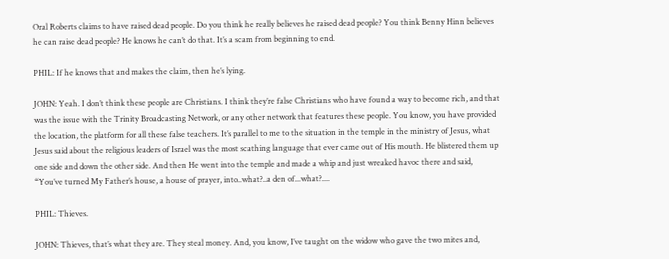Oral Roberts claims to have raised dead people. Do you think he really believes he raised dead people? You think Benny Hinn believes he can raise dead people? He knows he can’t do that. It’s a scam from beginning to end.

PHIL: If he knows that and makes the claim, then he’s lying.

JOHN: Yeah. I don’t think these people are Christians. I think they’re false Christians who have found a way to become rich, and that was the issue with the Trinity Broadcasting Network, or any other network that features these people. You know, you have provided the location, the platform for all these false teachers. It’s parallel to me to the situation in the temple in the ministry of Jesus, what Jesus said about the religious leaders of Israel was the most scathing language that ever came out of His mouth. He blistered them up one side and down the other side. And then He went into the temple and made a whip and just wreaked havoc there and said, “You’ve turned My Father’s house, a house of prayer, into..what?..a den of...what?....

PHIL: Thieves.

JOHN: Thieves, that’s what they are. They steal money. And, you know, I’ve taught on the widow who gave the two mites and,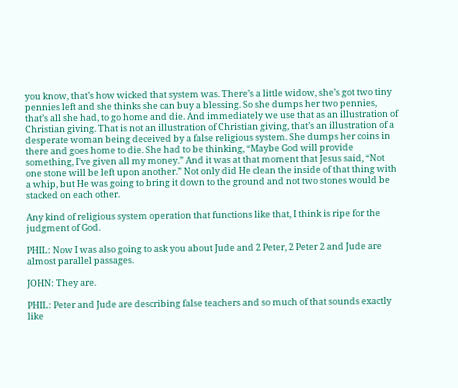you know, that’s how wicked that system was. There’s a little widow, she’s got two tiny pennies left and she thinks she can buy a blessing. So she dumps her two pennies, that’s all she had, to go home and die. And immediately we use that as an illustration of Christian giving. That is not an illustration of Christian giving, that’s an illustration of a desperate woman being deceived by a false religious system. She dumps her coins in there and goes home to die. She had to be thinking, “Maybe God will provide something, I’ve given all my money.” And it was at that moment that Jesus said, “Not one stone will be left upon another.” Not only did He clean the inside of that thing with a whip, but He was going to bring it down to the ground and not two stones would be stacked on each other.

Any kind of religious system operation that functions like that, I think is ripe for the judgment of God.

PHIL: Now I was also going to ask you about Jude and 2 Peter, 2 Peter 2 and Jude are almost parallel passages.

JOHN: They are.

PHIL: Peter and Jude are describing false teachers and so much of that sounds exactly like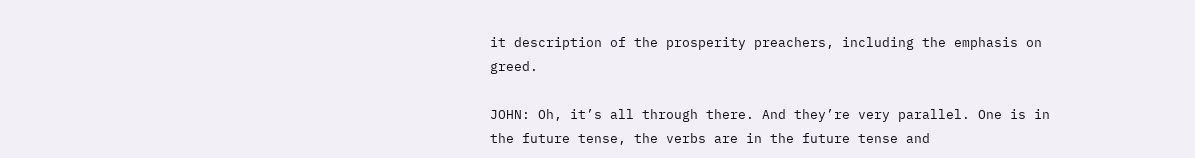it description of the prosperity preachers, including the emphasis on greed.

JOHN: Oh, it’s all through there. And they’re very parallel. One is in the future tense, the verbs are in the future tense and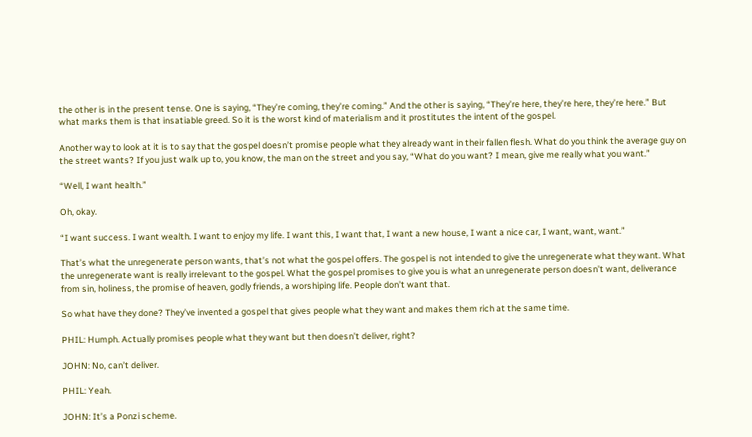the other is in the present tense. One is saying, “They’re coming, they’re coming.” And the other is saying, “They’re here, they’re here, they’re here.” But what marks them is that insatiable greed. So it is the worst kind of materialism and it prostitutes the intent of the gospel.

Another way to look at it is to say that the gospel doesn’t promise people what they already want in their fallen flesh. What do you think the average guy on the street wants? If you just walk up to, you know, the man on the street and you say, “What do you want? I mean, give me really what you want.”

“Well, I want health.”

Oh, okay.

“I want success. I want wealth. I want to enjoy my life. I want this, I want that, I want a new house, I want a nice car, I want, want, want.”

That’s what the unregenerate person wants, that’s not what the gospel offers. The gospel is not intended to give the unregenerate what they want. What the unregenerate want is really irrelevant to the gospel. What the gospel promises to give you is what an unregenerate person doesn’t want, deliverance from sin, holiness, the promise of heaven, godly friends, a worshiping life. People don’t want that.

So what have they done? They’ve invented a gospel that gives people what they want and makes them rich at the same time.

PHIL: Humph. Actually promises people what they want but then doesn’t deliver, right?

JOHN: No, can’t deliver.

PHIL: Yeah.

JOHN: It’s a Ponzi scheme.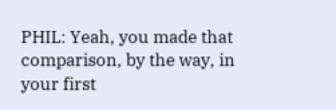PHIL: Yeah, you made that comparison, by the way, in your first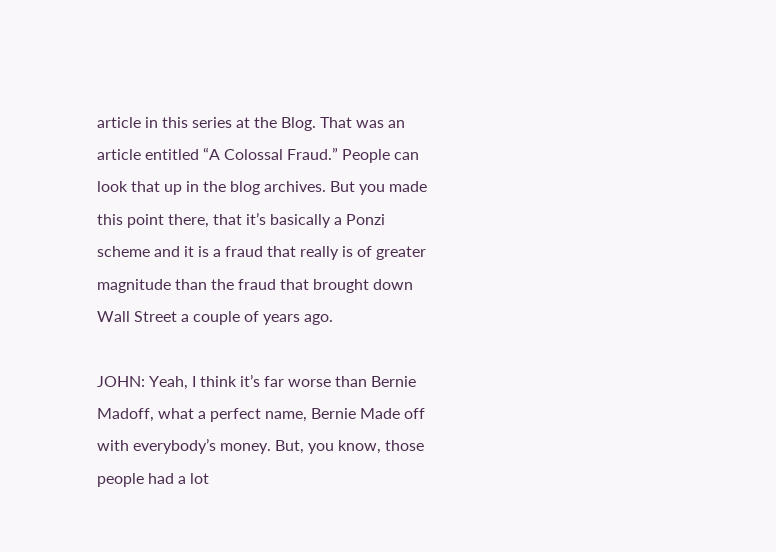article in this series at the Blog. That was an article entitled “A Colossal Fraud.” People can look that up in the blog archives. But you made this point there, that it’s basically a Ponzi scheme and it is a fraud that really is of greater magnitude than the fraud that brought down Wall Street a couple of years ago.

JOHN: Yeah, I think it’s far worse than Bernie Madoff, what a perfect name, Bernie Made off with everybody’s money. But, you know, those people had a lot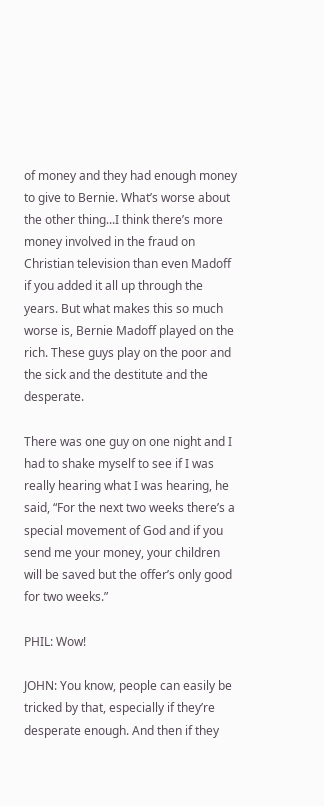of money and they had enough money to give to Bernie. What’s worse about the other thing...I think there’s more money involved in the fraud on Christian television than even Madoff if you added it all up through the years. But what makes this so much worse is, Bernie Madoff played on the rich. These guys play on the poor and the sick and the destitute and the desperate.

There was one guy on one night and I had to shake myself to see if I was really hearing what I was hearing, he said, “For the next two weeks there’s a special movement of God and if you send me your money, your children will be saved but the offer’s only good for two weeks.”

PHIL: Wow!

JOHN: You know, people can easily be tricked by that, especially if they’re desperate enough. And then if they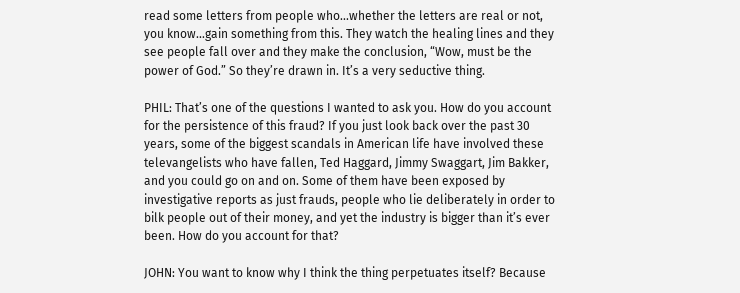read some letters from people who...whether the letters are real or not, you know...gain something from this. They watch the healing lines and they see people fall over and they make the conclusion, “Wow, must be the power of God.” So they’re drawn in. It’s a very seductive thing.

PHIL: That’s one of the questions I wanted to ask you. How do you account for the persistence of this fraud? If you just look back over the past 30 years, some of the biggest scandals in American life have involved these televangelists who have fallen, Ted Haggard, Jimmy Swaggart, Jim Bakker, and you could go on and on. Some of them have been exposed by investigative reports as just frauds, people who lie deliberately in order to bilk people out of their money, and yet the industry is bigger than it’s ever been. How do you account for that?

JOHN: You want to know why I think the thing perpetuates itself? Because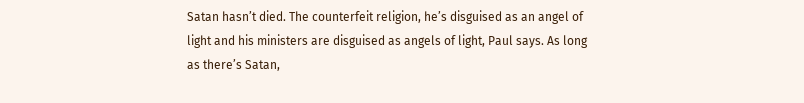Satan hasn’t died. The counterfeit religion, he’s disguised as an angel of light and his ministers are disguised as angels of light, Paul says. As long as there’s Satan,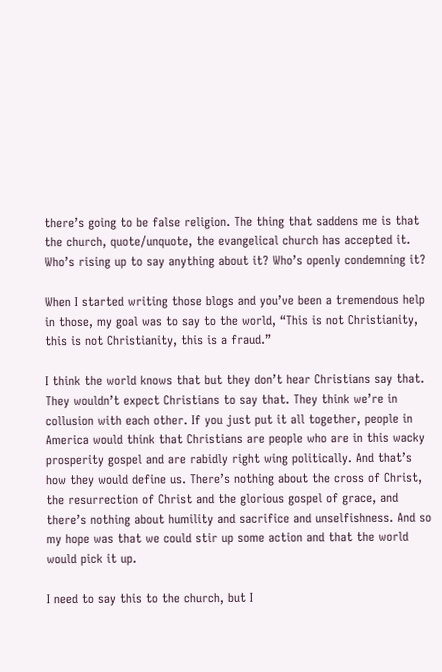there’s going to be false religion. The thing that saddens me is that the church, quote/unquote, the evangelical church has accepted it. Who’s rising up to say anything about it? Who’s openly condemning it?

When I started writing those blogs and you’ve been a tremendous help in those, my goal was to say to the world, “This is not Christianity, this is not Christianity, this is a fraud.”

I think the world knows that but they don’t hear Christians say that. They wouldn’t expect Christians to say that. They think we’re in collusion with each other. If you just put it all together, people in America would think that Christians are people who are in this wacky prosperity gospel and are rabidly right wing politically. And that’s how they would define us. There’s nothing about the cross of Christ, the resurrection of Christ and the glorious gospel of grace, and there’s nothing about humility and sacrifice and unselfishness. And so my hope was that we could stir up some action and that the world would pick it up.

I need to say this to the church, but I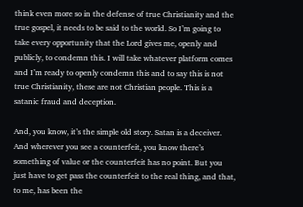think even more so in the defense of true Christianity and the true gospel, it needs to be said to the world. So I’m going to take every opportunity that the Lord gives me, openly and publicly, to condemn this. I will take whatever platform comes and I’m ready to openly condemn this and to say this is not true Christianity, these are not Christian people. This is a satanic fraud and deception.

And, you know, it’s the simple old story. Satan is a deceiver. And wherever you see a counterfeit, you know there’s something of value or the counterfeit has no point. But you just have to get pass the counterfeit to the real thing, and that, to me, has been the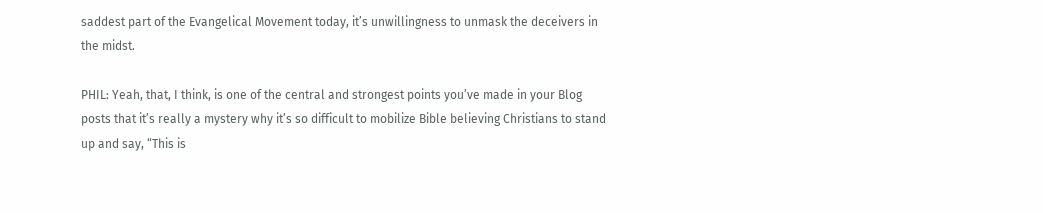saddest part of the Evangelical Movement today, it’s unwillingness to unmask the deceivers in the midst.

PHIL: Yeah, that, I think, is one of the central and strongest points you’ve made in your Blog posts that it’s really a mystery why it’s so difficult to mobilize Bible believing Christians to stand up and say, “This is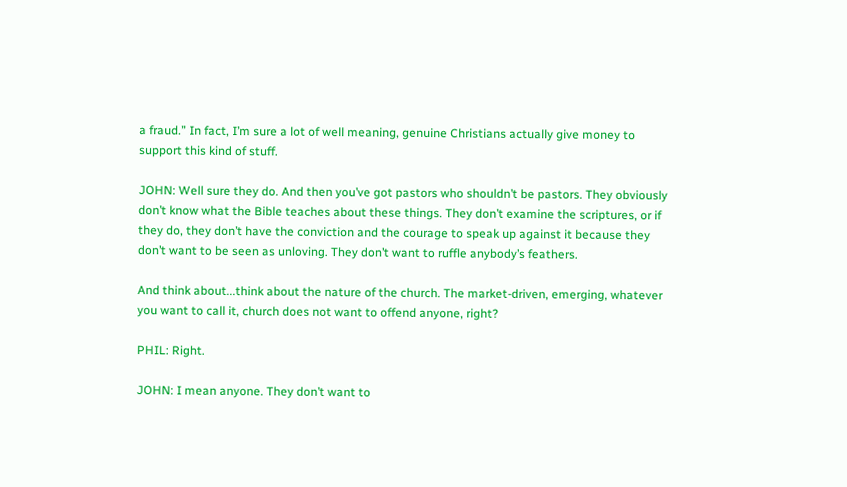a fraud.” In fact, I’m sure a lot of well meaning, genuine Christians actually give money to support this kind of stuff.

JOHN: Well sure they do. And then you’ve got pastors who shouldn’t be pastors. They obviously don’t know what the Bible teaches about these things. They don’t examine the scriptures, or if they do, they don’t have the conviction and the courage to speak up against it because they don’t want to be seen as unloving. They don’t want to ruffle anybody’s feathers.

And think about...think about the nature of the church. The market-driven, emerging, whatever you want to call it, church does not want to offend anyone, right?

PHIL: Right.

JOHN: I mean anyone. They don’t want to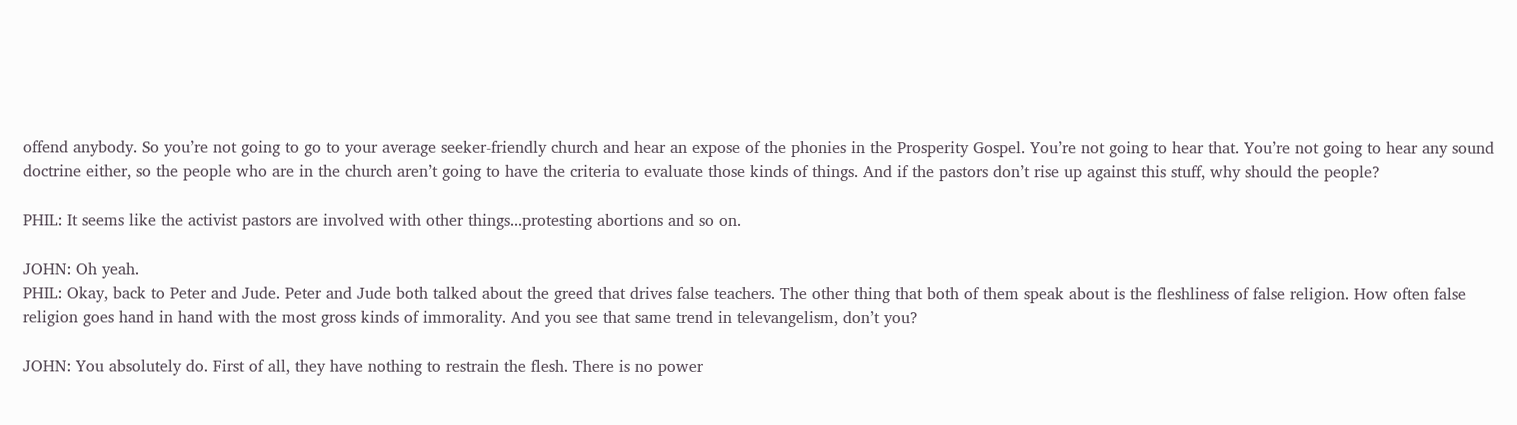offend anybody. So you’re not going to go to your average seeker-friendly church and hear an expose of the phonies in the Prosperity Gospel. You’re not going to hear that. You’re not going to hear any sound doctrine either, so the people who are in the church aren’t going to have the criteria to evaluate those kinds of things. And if the pastors don’t rise up against this stuff, why should the people?

PHIL: It seems like the activist pastors are involved with other things...protesting abortions and so on.

JOHN: Oh yeah.
PHIL: Okay, back to Peter and Jude. Peter and Jude both talked about the greed that drives false teachers. The other thing that both of them speak about is the fleshliness of false religion. How often false religion goes hand in hand with the most gross kinds of immorality. And you see that same trend in televangelism, don’t you?

JOHN: You absolutely do. First of all, they have nothing to restrain the flesh. There is no power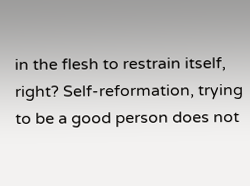in the flesh to restrain itself, right? Self-reformation, trying to be a good person does not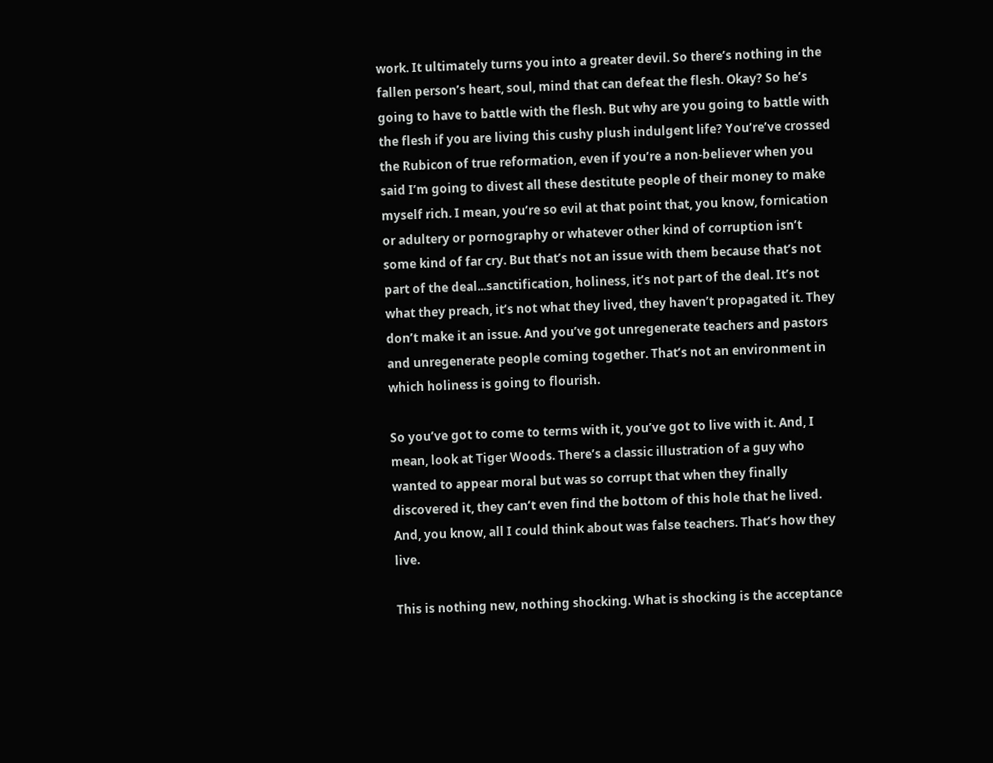work. It ultimately turns you into a greater devil. So there’s nothing in the fallen person’s heart, soul, mind that can defeat the flesh. Okay? So he’s going to have to battle with the flesh. But why are you going to battle with the flesh if you are living this cushy plush indulgent life? You’re’ve crossed the Rubicon of true reformation, even if you’re a non-believer when you said I’m going to divest all these destitute people of their money to make myself rich. I mean, you’re so evil at that point that, you know, fornication or adultery or pornography or whatever other kind of corruption isn’t some kind of far cry. But that’s not an issue with them because that’s not part of the deal...sanctification, holiness, it’s not part of the deal. It’s not what they preach, it’s not what they lived, they haven’t propagated it. They don’t make it an issue. And you’ve got unregenerate teachers and pastors and unregenerate people coming together. That’s not an environment in which holiness is going to flourish.

So you’ve got to come to terms with it, you’ve got to live with it. And, I mean, look at Tiger Woods. There’s a classic illustration of a guy who wanted to appear moral but was so corrupt that when they finally discovered it, they can’t even find the bottom of this hole that he lived. And, you know, all I could think about was false teachers. That’s how they live.

This is nothing new, nothing shocking. What is shocking is the acceptance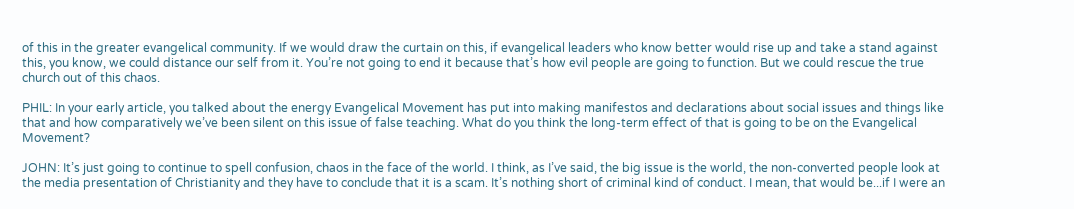of this in the greater evangelical community. If we would draw the curtain on this, if evangelical leaders who know better would rise up and take a stand against this, you know, we could distance our self from it. You’re not going to end it because that’s how evil people are going to function. But we could rescue the true church out of this chaos.

PHIL: In your early article, you talked about the energy Evangelical Movement has put into making manifestos and declarations about social issues and things like that and how comparatively we’ve been silent on this issue of false teaching. What do you think the long-term effect of that is going to be on the Evangelical Movement?

JOHN: It’s just going to continue to spell confusion, chaos in the face of the world. I think, as I’ve said, the big issue is the world, the non-converted people look at the media presentation of Christianity and they have to conclude that it is a scam. It’s nothing short of criminal kind of conduct. I mean, that would be...if I were an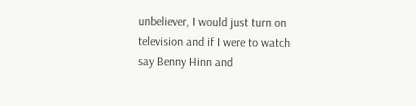unbeliever, I would just turn on television and if I were to watch say Benny Hinn and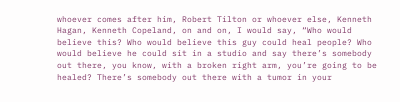whoever comes after him, Robert Tilton or whoever else, Kenneth Hagan, Kenneth Copeland, on and on, I would say, “Who would believe this? Who would believe this guy could heal people? Who would believe he could sit in a studio and say there’s somebody out there, you know, with a broken right arm, you’re going to be healed? There’s somebody out there with a tumor in your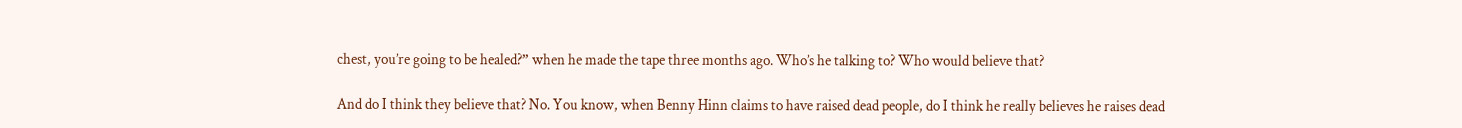chest, you’re going to be healed?” when he made the tape three months ago. Who’s he talking to? Who would believe that?

And do I think they believe that? No. You know, when Benny Hinn claims to have raised dead people, do I think he really believes he raises dead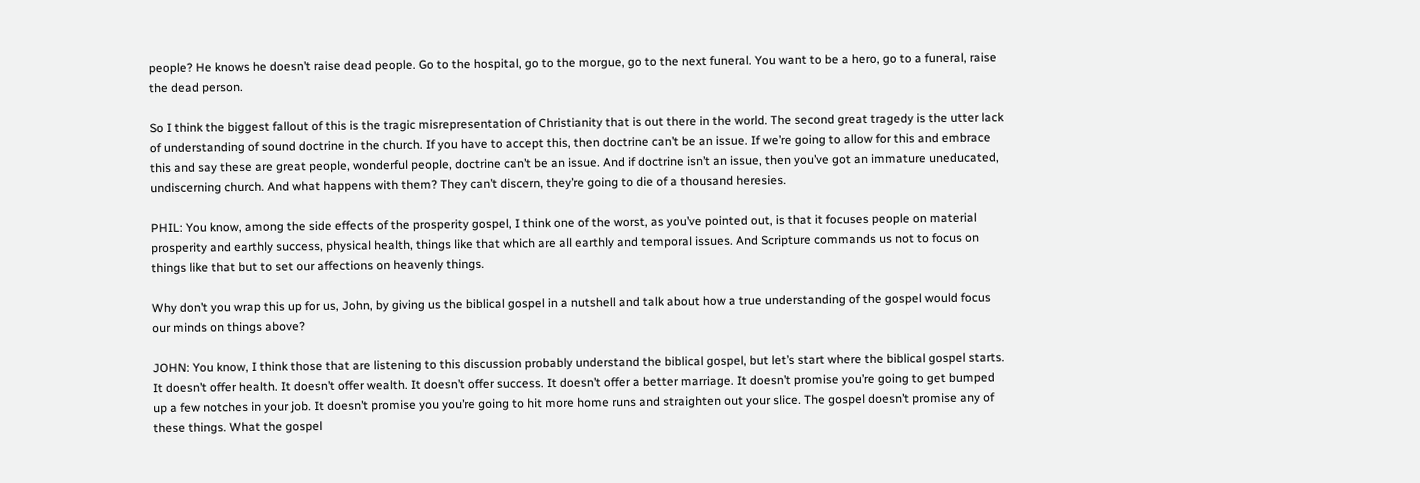people? He knows he doesn’t raise dead people. Go to the hospital, go to the morgue, go to the next funeral. You want to be a hero, go to a funeral, raise the dead person.

So I think the biggest fallout of this is the tragic misrepresentation of Christianity that is out there in the world. The second great tragedy is the utter lack of understanding of sound doctrine in the church. If you have to accept this, then doctrine can’t be an issue. If we’re going to allow for this and embrace this and say these are great people, wonderful people, doctrine can’t be an issue. And if doctrine isn’t an issue, then you’ve got an immature uneducated, undiscerning church. And what happens with them? They can’t discern, they’re going to die of a thousand heresies.

PHIL: You know, among the side effects of the prosperity gospel, I think one of the worst, as you’ve pointed out, is that it focuses people on material prosperity and earthly success, physical health, things like that which are all earthly and temporal issues. And Scripture commands us not to focus on things like that but to set our affections on heavenly things.

Why don’t you wrap this up for us, John, by giving us the biblical gospel in a nutshell and talk about how a true understanding of the gospel would focus our minds on things above?

JOHN: You know, I think those that are listening to this discussion probably understand the biblical gospel, but let’s start where the biblical gospel starts. It doesn’t offer health. It doesn’t offer wealth. It doesn’t offer success. It doesn’t offer a better marriage. It doesn’t promise you’re going to get bumped up a few notches in your job. It doesn’t promise you you’re going to hit more home runs and straighten out your slice. The gospel doesn’t promise any of these things. What the gospel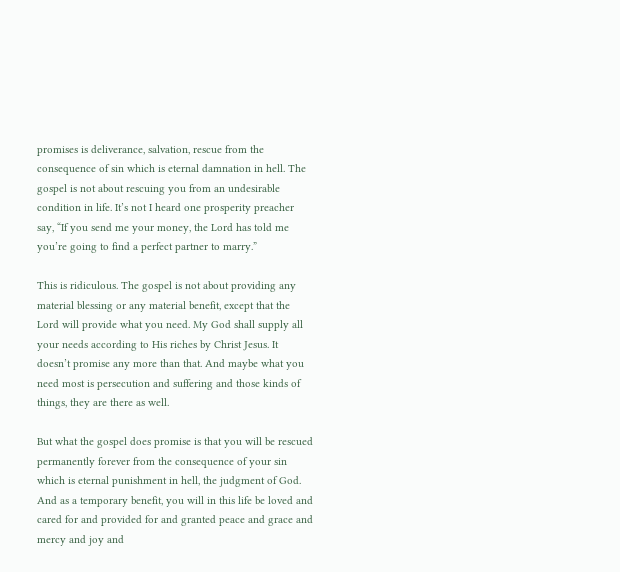promises is deliverance, salvation, rescue from the consequence of sin which is eternal damnation in hell. The gospel is not about rescuing you from an undesirable condition in life. It’s not I heard one prosperity preacher say, “If you send me your money, the Lord has told me you’re going to find a perfect partner to marry.”

This is ridiculous. The gospel is not about providing any material blessing or any material benefit, except that the Lord will provide what you need. My God shall supply all your needs according to His riches by Christ Jesus. It doesn’t promise any more than that. And maybe what you need most is persecution and suffering and those kinds of things, they are there as well.

But what the gospel does promise is that you will be rescued permanently forever from the consequence of your sin which is eternal punishment in hell, the judgment of God. And as a temporary benefit, you will in this life be loved and cared for and provided for and granted peace and grace and mercy and joy and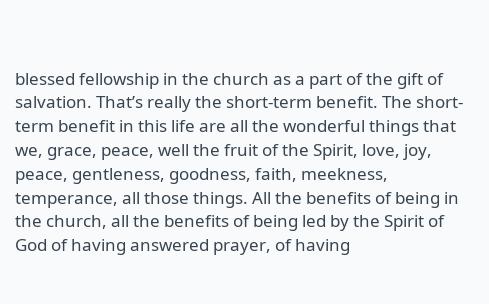blessed fellowship in the church as a part of the gift of salvation. That’s really the short-term benefit. The short-term benefit in this life are all the wonderful things that we, grace, peace, well the fruit of the Spirit, love, joy, peace, gentleness, goodness, faith, meekness, temperance, all those things. All the benefits of being in the church, all the benefits of being led by the Spirit of God of having answered prayer, of having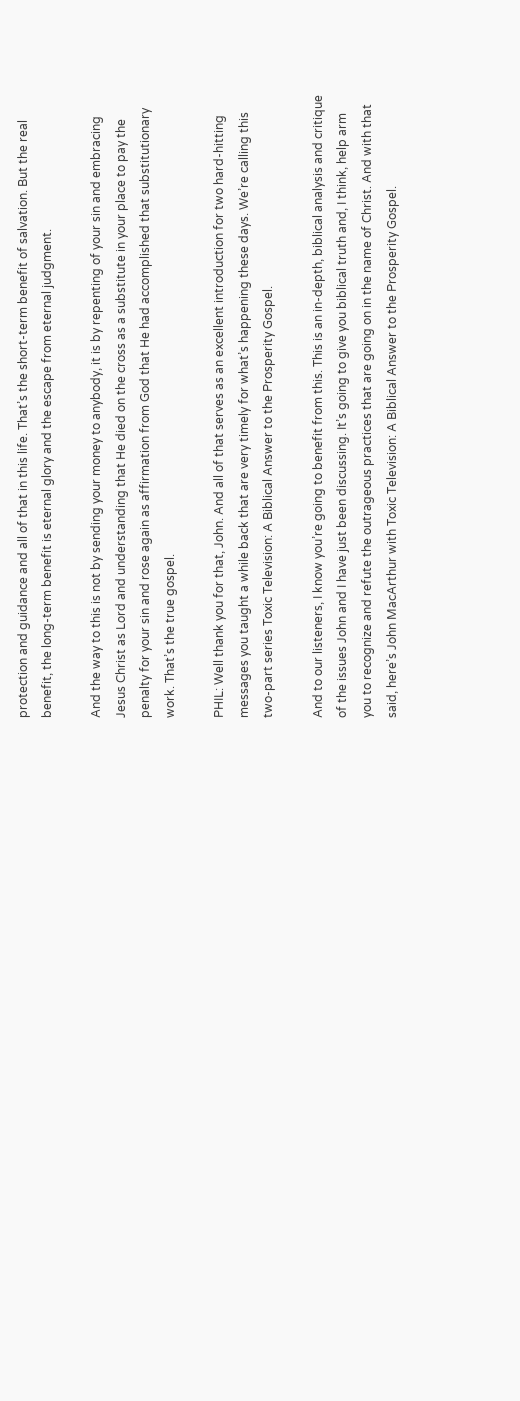protection and guidance and all of that in this life. That’s the short-term benefit of salvation. But the real benefit, the long-term benefit is eternal glory and the escape from eternal judgment.

And the way to this is not by sending your money to anybody, it is by repenting of your sin and embracing Jesus Christ as Lord and understanding that He died on the cross as a substitute in your place to pay the penalty for your sin and rose again as affirmation from God that He had accomplished that substitutionary work. That’s the true gospel.

PHIL: Well thank you for that, John. And all of that serves as an excellent introduction for two hard-hitting messages you taught a while back that are very timely for what’s happening these days. We’re calling this two-part series Toxic Television: A Biblical Answer to the Prosperity Gospel.

And to our listeners, I know you’re going to benefit from this. This is an in-depth, biblical analysis and critique of the issues John and I have just been discussing. It’s going to give you biblical truth and, I think, help arm you to recognize and refute the outrageous practices that are going on in the name of Christ. And with that said, here’s John MacArthur with Toxic Television: A Biblical Answer to the Prosperity Gospel.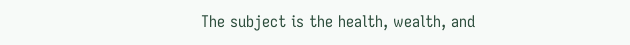The subject is the health, wealth, and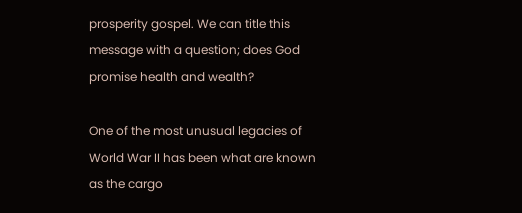prosperity gospel. We can title this message with a question; does God promise health and wealth?

One of the most unusual legacies of World War II has been what are known as the cargo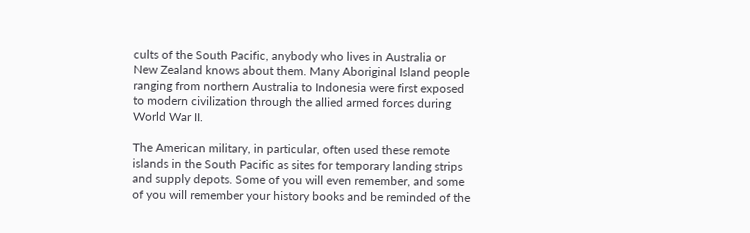cults of the South Pacific, anybody who lives in Australia or New Zealand knows about them. Many Aboriginal Island people ranging from northern Australia to Indonesia were first exposed to modern civilization through the allied armed forces during World War II.

The American military, in particular, often used these remote islands in the South Pacific as sites for temporary landing strips and supply depots. Some of you will even remember, and some of you will remember your history books and be reminded of the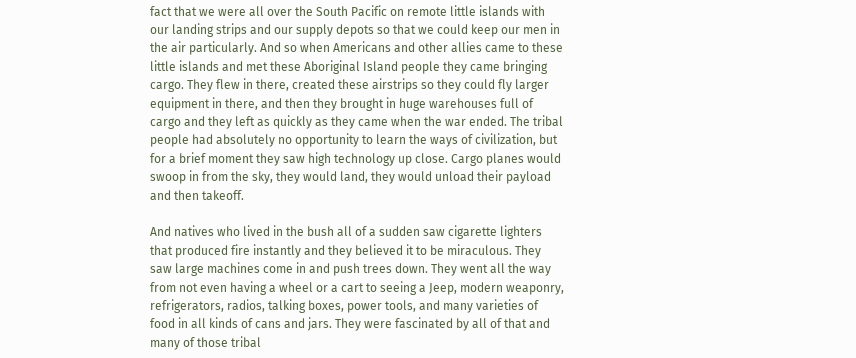fact that we were all over the South Pacific on remote little islands with our landing strips and our supply depots so that we could keep our men in the air particularly. And so when Americans and other allies came to these little islands and met these Aboriginal Island people they came bringing cargo. They flew in there, created these airstrips so they could fly larger equipment in there, and then they brought in huge warehouses full of cargo and they left as quickly as they came when the war ended. The tribal people had absolutely no opportunity to learn the ways of civilization, but for a brief moment they saw high technology up close. Cargo planes would swoop in from the sky, they would land, they would unload their payload and then takeoff.

And natives who lived in the bush all of a sudden saw cigarette lighters that produced fire instantly and they believed it to be miraculous. They saw large machines come in and push trees down. They went all the way from not even having a wheel or a cart to seeing a Jeep, modern weaponry, refrigerators, radios, talking boxes, power tools, and many varieties of food in all kinds of cans and jars. They were fascinated by all of that and many of those tribal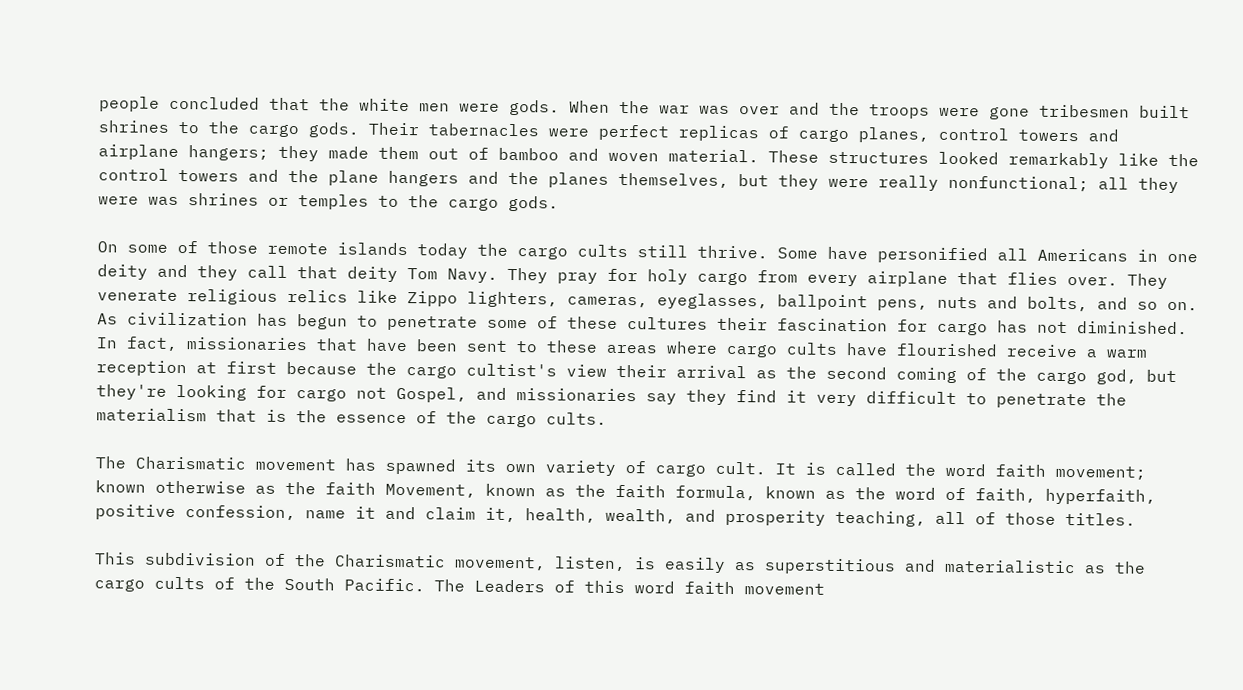people concluded that the white men were gods. When the war was over and the troops were gone tribesmen built shrines to the cargo gods. Their tabernacles were perfect replicas of cargo planes, control towers and airplane hangers; they made them out of bamboo and woven material. These structures looked remarkably like the control towers and the plane hangers and the planes themselves, but they were really nonfunctional; all they were was shrines or temples to the cargo gods.

On some of those remote islands today the cargo cults still thrive. Some have personified all Americans in one deity and they call that deity Tom Navy. They pray for holy cargo from every airplane that flies over. They venerate religious relics like Zippo lighters, cameras, eyeglasses, ballpoint pens, nuts and bolts, and so on. As civilization has begun to penetrate some of these cultures their fascination for cargo has not diminished. In fact, missionaries that have been sent to these areas where cargo cults have flourished receive a warm reception at first because the cargo cultist's view their arrival as the second coming of the cargo god, but they're looking for cargo not Gospel, and missionaries say they find it very difficult to penetrate the materialism that is the essence of the cargo cults.

The Charismatic movement has spawned its own variety of cargo cult. It is called the word faith movement; known otherwise as the faith Movement, known as the faith formula, known as the word of faith, hyperfaith, positive confession, name it and claim it, health, wealth, and prosperity teaching, all of those titles.

This subdivision of the Charismatic movement, listen, is easily as superstitious and materialistic as the cargo cults of the South Pacific. The Leaders of this word faith movement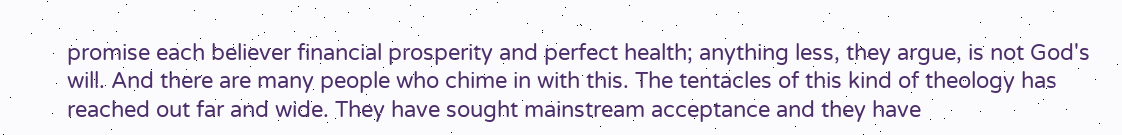promise each believer financial prosperity and perfect health; anything less, they argue, is not God's will. And there are many people who chime in with this. The tentacles of this kind of theology has reached out far and wide. They have sought mainstream acceptance and they have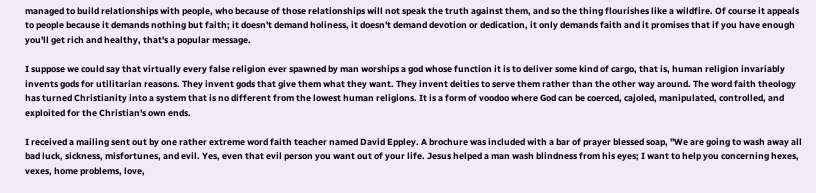managed to build relationships with people, who because of those relationships will not speak the truth against them, and so the thing flourishes like a wildfire. Of course it appeals to people because it demands nothing but faith; it doesn't demand holiness, it doesn't demand devotion or dedication, it only demands faith and it promises that if you have enough you'll get rich and healthy, that's a popular message.

I suppose we could say that virtually every false religion ever spawned by man worships a god whose function it is to deliver some kind of cargo, that is, human religion invariably invents gods for utilitarian reasons. They invent gods that give them what they want. They invent deities to serve them rather than the other way around. The word faith theology has turned Christianity into a system that is no different from the lowest human religions. It is a form of voodoo where God can be coerced, cajoled, manipulated, controlled, and exploited for the Christian's own ends.

I received a mailing sent out by one rather extreme word faith teacher named David Eppley. A brochure was included with a bar of prayer blessed soap, "We are going to wash away all bad luck, sickness, misfortunes, and evil. Yes, even that evil person you want out of your life. Jesus helped a man wash blindness from his eyes; I want to help you concerning hexes, vexes, home problems, love,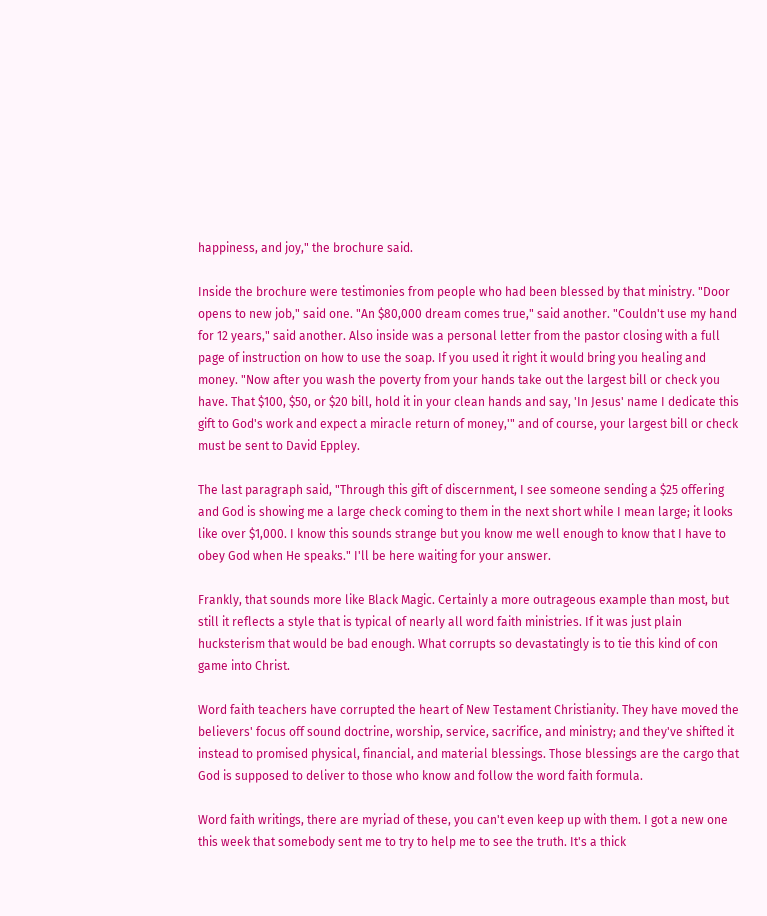happiness, and joy," the brochure said.

Inside the brochure were testimonies from people who had been blessed by that ministry. "Door opens to new job," said one. "An $80,000 dream comes true," said another. "Couldn't use my hand for 12 years," said another. Also inside was a personal letter from the pastor closing with a full page of instruction on how to use the soap. If you used it right it would bring you healing and money. "Now after you wash the poverty from your hands take out the largest bill or check you have. That $100, $50, or $20 bill, hold it in your clean hands and say, 'In Jesus' name I dedicate this gift to God's work and expect a miracle return of money,'" and of course, your largest bill or check must be sent to David Eppley.

The last paragraph said, "Through this gift of discernment, I see someone sending a $25 offering and God is showing me a large check coming to them in the next short while I mean large; it looks like over $1,000. I know this sounds strange but you know me well enough to know that I have to obey God when He speaks." I'll be here waiting for your answer.

Frankly, that sounds more like Black Magic. Certainly a more outrageous example than most, but still it reflects a style that is typical of nearly all word faith ministries. If it was just plain hucksterism that would be bad enough. What corrupts so devastatingly is to tie this kind of con game into Christ.

Word faith teachers have corrupted the heart of New Testament Christianity. They have moved the believers' focus off sound doctrine, worship, service, sacrifice, and ministry; and they've shifted it instead to promised physical, financial, and material blessings. Those blessings are the cargo that God is supposed to deliver to those who know and follow the word faith formula.

Word faith writings, there are myriad of these, you can't even keep up with them. I got a new one this week that somebody sent me to try to help me to see the truth. It's a thick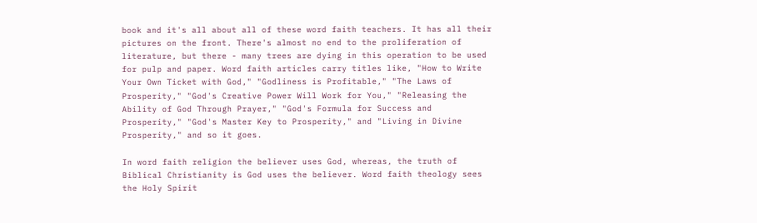book and it's all about all of these word faith teachers. It has all their pictures on the front. There's almost no end to the proliferation of literature, but there - many trees are dying in this operation to be used for pulp and paper. Word faith articles carry titles like, "How to Write Your Own Ticket with God," "Godliness is Profitable," "The Laws of Prosperity," "God's Creative Power Will Work for You," "Releasing the Ability of God Through Prayer," "God's Formula for Success and Prosperity," "God's Master Key to Prosperity," and "Living in Divine Prosperity," and so it goes.

In word faith religion the believer uses God, whereas, the truth of Biblical Christianity is God uses the believer. Word faith theology sees the Holy Spirit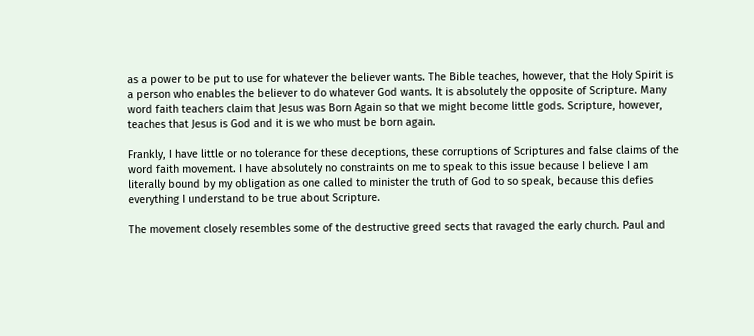as a power to be put to use for whatever the believer wants. The Bible teaches, however, that the Holy Spirit is a person who enables the believer to do whatever God wants. It is absolutely the opposite of Scripture. Many word faith teachers claim that Jesus was Born Again so that we might become little gods. Scripture, however, teaches that Jesus is God and it is we who must be born again.

Frankly, I have little or no tolerance for these deceptions, these corruptions of Scriptures and false claims of the word faith movement. I have absolutely no constraints on me to speak to this issue because I believe I am literally bound by my obligation as one called to minister the truth of God to so speak, because this defies everything I understand to be true about Scripture.

The movement closely resembles some of the destructive greed sects that ravaged the early church. Paul and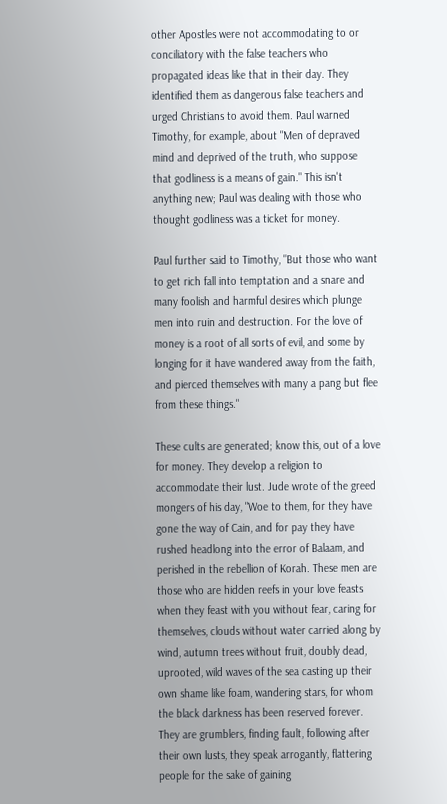other Apostles were not accommodating to or conciliatory with the false teachers who propagated ideas like that in their day. They identified them as dangerous false teachers and urged Christians to avoid them. Paul warned Timothy, for example, about "Men of depraved mind and deprived of the truth, who suppose that godliness is a means of gain." This isn't anything new; Paul was dealing with those who thought godliness was a ticket for money.

Paul further said to Timothy, "But those who want to get rich fall into temptation and a snare and many foolish and harmful desires which plunge men into ruin and destruction. For the love of money is a root of all sorts of evil, and some by longing for it have wandered away from the faith, and pierced themselves with many a pang but flee from these things."

These cults are generated; know this, out of a love for money. They develop a religion to accommodate their lust. Jude wrote of the greed mongers of his day, "Woe to them, for they have gone the way of Cain, and for pay they have rushed headlong into the error of Balaam, and perished in the rebellion of Korah. These men are those who are hidden reefs in your love feasts when they feast with you without fear, caring for themselves, clouds without water carried along by wind, autumn trees without fruit, doubly dead, uprooted, wild waves of the sea casting up their own shame like foam, wandering stars, for whom the black darkness has been reserved forever. They are grumblers, finding fault, following after their own lusts, they speak arrogantly, flattering people for the sake of gaining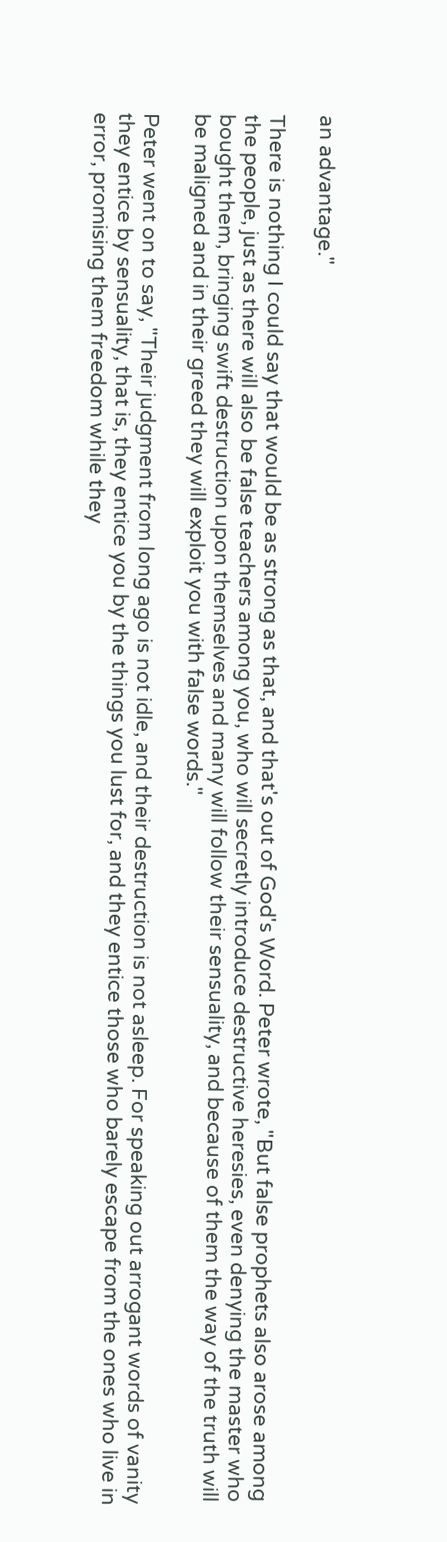an advantage."

There is nothing I could say that would be as strong as that, and that's out of God's Word. Peter wrote, "But false prophets also arose among the people, just as there will also be false teachers among you, who will secretly introduce destructive heresies, even denying the master who bought them, bringing swift destruction upon themselves and many will follow their sensuality, and because of them the way of the truth will be maligned and in their greed they will exploit you with false words."

Peter went on to say, "Their judgment from long ago is not idle, and their destruction is not asleep. For speaking out arrogant words of vanity they entice by sensuality, that is, they entice you by the things you lust for, and they entice those who barely escape from the ones who live in error, promising them freedom while they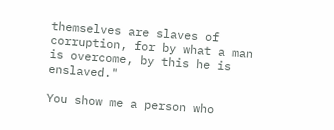themselves are slaves of corruption, for by what a man is overcome, by this he is enslaved."

You show me a person who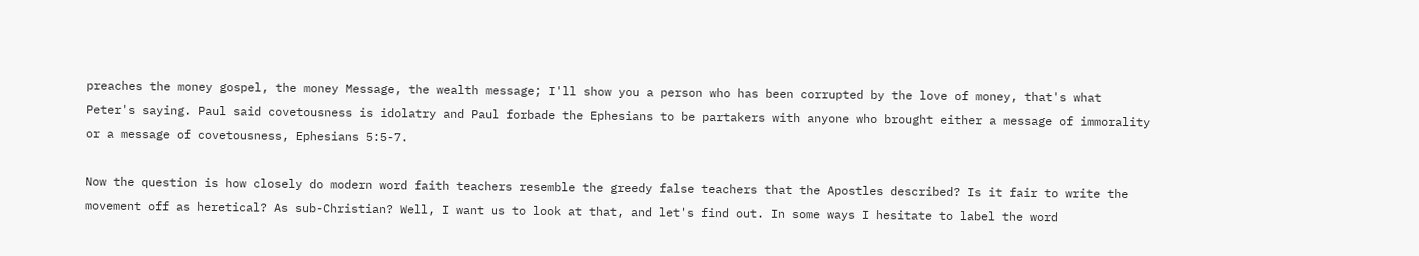preaches the money gospel, the money Message, the wealth message; I'll show you a person who has been corrupted by the love of money, that's what Peter's saying. Paul said covetousness is idolatry and Paul forbade the Ephesians to be partakers with anyone who brought either a message of immorality or a message of covetousness, Ephesians 5:5-7.

Now the question is how closely do modern word faith teachers resemble the greedy false teachers that the Apostles described? Is it fair to write the movement off as heretical? As sub-Christian? Well, I want us to look at that, and let's find out. In some ways I hesitate to label the word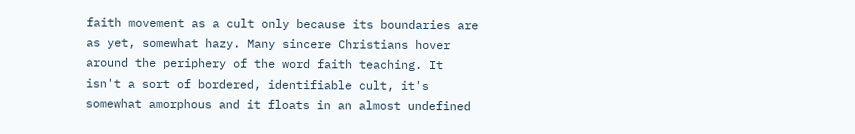faith movement as a cult only because its boundaries are as yet, somewhat hazy. Many sincere Christians hover around the periphery of the word faith teaching. It isn't a sort of bordered, identifiable cult, it's somewhat amorphous and it floats in an almost undefined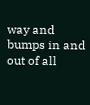way and bumps in and out of all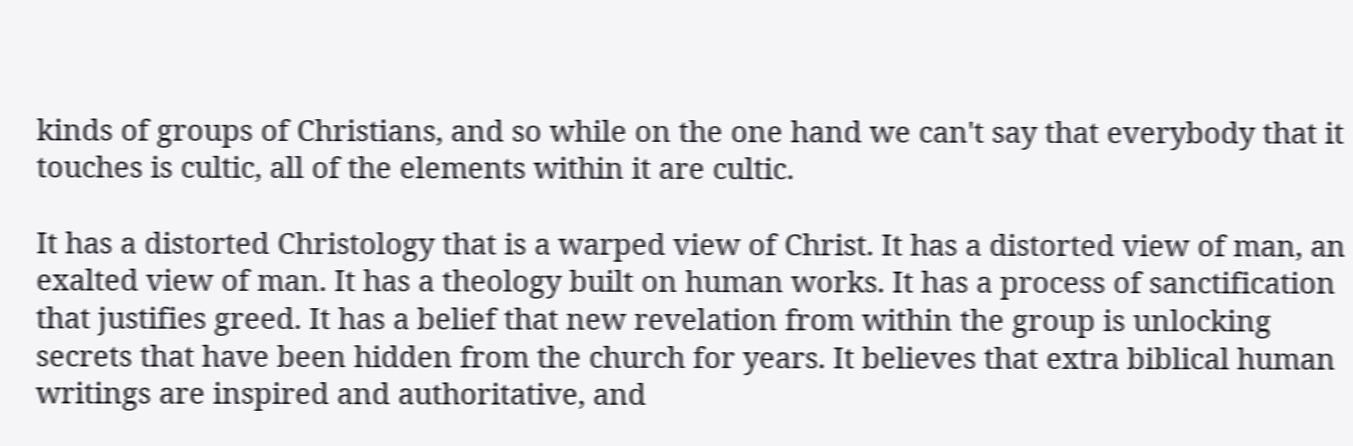kinds of groups of Christians, and so while on the one hand we can't say that everybody that it touches is cultic, all of the elements within it are cultic.

It has a distorted Christology that is a warped view of Christ. It has a distorted view of man, an exalted view of man. It has a theology built on human works. It has a process of sanctification that justifies greed. It has a belief that new revelation from within the group is unlocking secrets that have been hidden from the church for years. It believes that extra biblical human writings are inspired and authoritative, and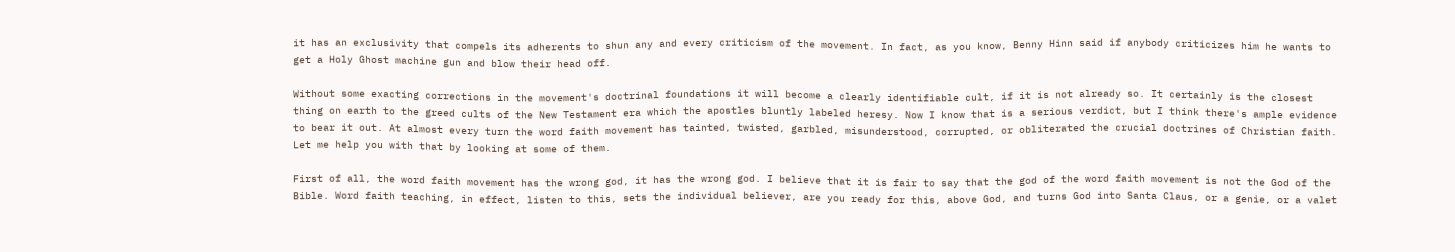it has an exclusivity that compels its adherents to shun any and every criticism of the movement. In fact, as you know, Benny Hinn said if anybody criticizes him he wants to get a Holy Ghost machine gun and blow their head off.

Without some exacting corrections in the movement's doctrinal foundations it will become a clearly identifiable cult, if it is not already so. It certainly is the closest thing on earth to the greed cults of the New Testament era which the apostles bluntly labeled heresy. Now I know that is a serious verdict, but I think there's ample evidence to bear it out. At almost every turn the word faith movement has tainted, twisted, garbled, misunderstood, corrupted, or obliterated the crucial doctrines of Christian faith. Let me help you with that by looking at some of them.

First of all, the word faith movement has the wrong god, it has the wrong god. I believe that it is fair to say that the god of the word faith movement is not the God of the Bible. Word faith teaching, in effect, listen to this, sets the individual believer, are you ready for this, above God, and turns God into Santa Claus, or a genie, or a valet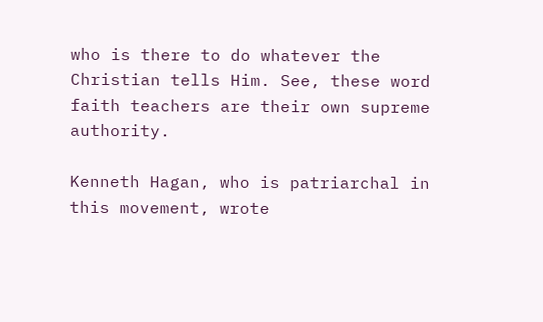who is there to do whatever the Christian tells Him. See, these word faith teachers are their own supreme authority.

Kenneth Hagan, who is patriarchal in this movement, wrote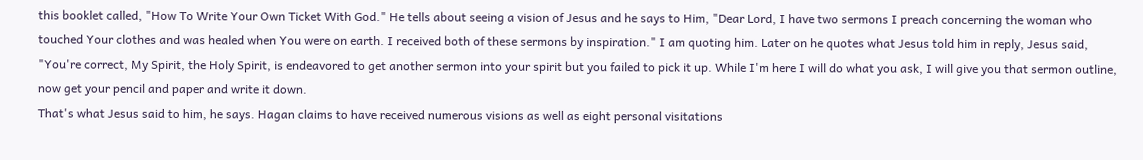this booklet called, "How To Write Your Own Ticket With God." He tells about seeing a vision of Jesus and he says to Him, "Dear Lord, I have two sermons I preach concerning the woman who touched Your clothes and was healed when You were on earth. I received both of these sermons by inspiration." I am quoting him. Later on he quotes what Jesus told him in reply, Jesus said, "You're correct, My Spirit, the Holy Spirit, is endeavored to get another sermon into your spirit but you failed to pick it up. While I'm here I will do what you ask, I will give you that sermon outline, now get your pencil and paper and write it down.
That's what Jesus said to him, he says. Hagan claims to have received numerous visions as well as eight personal visitations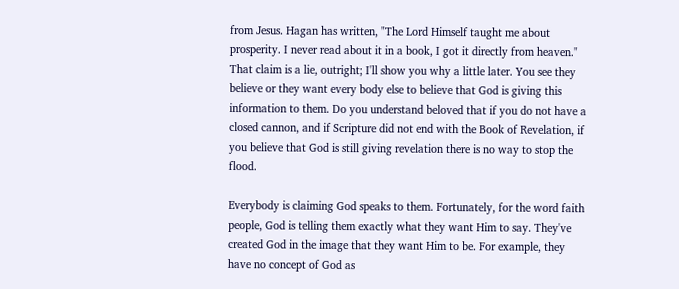from Jesus. Hagan has written, "The Lord Himself taught me about prosperity. I never read about it in a book, I got it directly from heaven." That claim is a lie, outright; I'll show you why a little later. You see they believe or they want every body else to believe that God is giving this information to them. Do you understand beloved that if you do not have a closed cannon, and if Scripture did not end with the Book of Revelation, if you believe that God is still giving revelation there is no way to stop the flood.

Everybody is claiming God speaks to them. Fortunately, for the word faith people, God is telling them exactly what they want Him to say. They've created God in the image that they want Him to be. For example, they have no concept of God as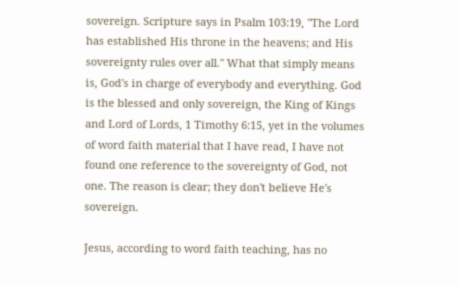sovereign. Scripture says in Psalm 103:19, "The Lord has established His throne in the heavens; and His sovereignty rules over all." What that simply means is, God's in charge of everybody and everything. God is the blessed and only sovereign, the King of Kings and Lord of Lords, 1 Timothy 6:15, yet in the volumes of word faith material that I have read, I have not found one reference to the sovereignty of God, not one. The reason is clear; they don't believe He's sovereign.

Jesus, according to word faith teaching, has no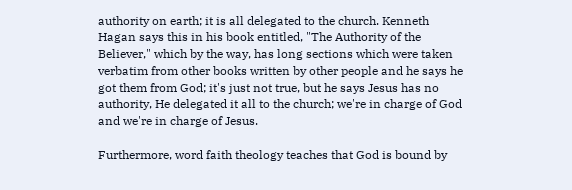authority on earth; it is all delegated to the church. Kenneth Hagan says this in his book entitled, "The Authority of the Believer," which by the way, has long sections which were taken verbatim from other books written by other people and he says he got them from God; it's just not true, but he says Jesus has no authority, He delegated it all to the church; we're in charge of God and we're in charge of Jesus.

Furthermore, word faith theology teaches that God is bound by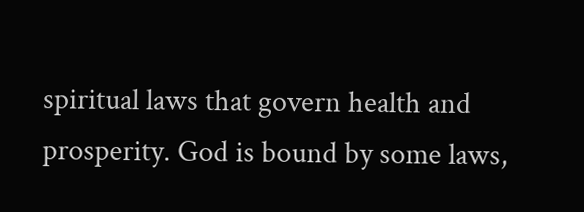spiritual laws that govern health and prosperity. God is bound by some laws,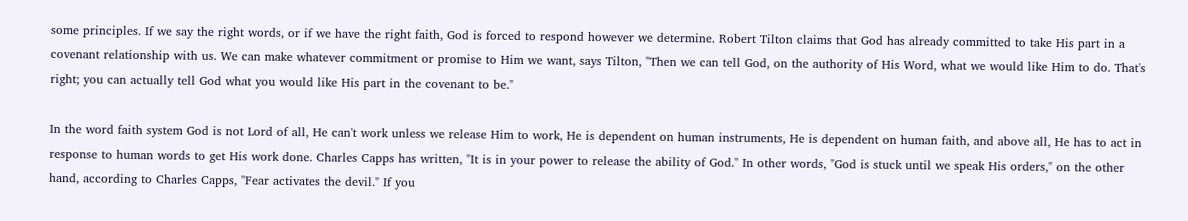some principles. If we say the right words, or if we have the right faith, God is forced to respond however we determine. Robert Tilton claims that God has already committed to take His part in a covenant relationship with us. We can make whatever commitment or promise to Him we want, says Tilton, "Then we can tell God, on the authority of His Word, what we would like Him to do. That's right; you can actually tell God what you would like His part in the covenant to be."

In the word faith system God is not Lord of all, He can't work unless we release Him to work, He is dependent on human instruments, He is dependent on human faith, and above all, He has to act in response to human words to get His work done. Charles Capps has written, "It is in your power to release the ability of God." In other words, "God is stuck until we speak His orders," on the other hand, according to Charles Capps, "Fear activates the devil." If you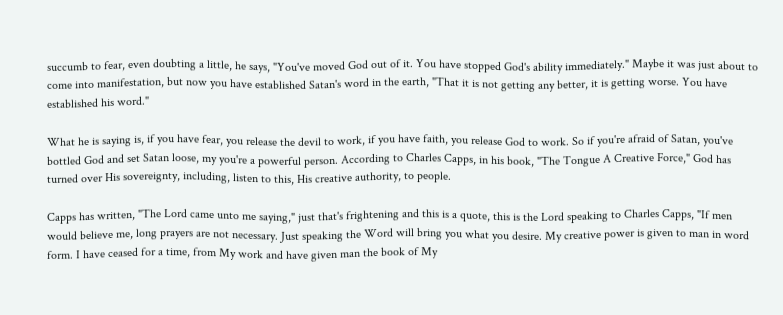succumb to fear, even doubting a little, he says, "You've moved God out of it. You have stopped God's ability immediately." Maybe it was just about to come into manifestation, but now you have established Satan's word in the earth, "That it is not getting any better, it is getting worse. You have established his word."

What he is saying is, if you have fear, you release the devil to work, if you have faith, you release God to work. So if you're afraid of Satan, you've bottled God and set Satan loose, my you're a powerful person. According to Charles Capps, in his book, "The Tongue A Creative Force," God has turned over His sovereignty, including, listen to this, His creative authority, to people.

Capps has written, "The Lord came unto me saying," just that's frightening and this is a quote, this is the Lord speaking to Charles Capps, "If men would believe me, long prayers are not necessary. Just speaking the Word will bring you what you desire. My creative power is given to man in word form. I have ceased for a time, from My work and have given man the book of My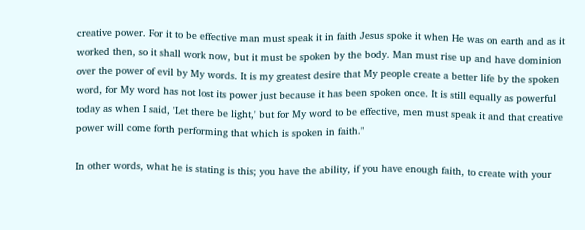creative power. For it to be effective man must speak it in faith Jesus spoke it when He was on earth and as it worked then, so it shall work now, but it must be spoken by the body. Man must rise up and have dominion over the power of evil by My words. It is my greatest desire that My people create a better life by the spoken word, for My word has not lost its power just because it has been spoken once. It is still equally as powerful today as when I said, 'Let there be light,' but for My word to be effective, men must speak it and that creative power will come forth performing that which is spoken in faith."

In other words, what he is stating is this; you have the ability, if you have enough faith, to create with your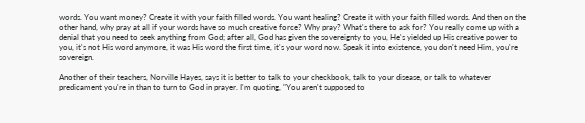words. You want money? Create it with your faith filled words. You want healing? Create it with your faith filled words. And then on the other hand, why pray at all if your words have so much creative force? Why pray? What's there to ask for? You really come up with a denial that you need to seek anything from God; after all, God has given the sovereignty to you, He's yielded up His creative power to you, it's not His word anymore, it was His word the first time, it's your word now. Speak it into existence, you don't need Him, you're sovereign.

Another of their teachers, Norville Hayes, says it is better to talk to your checkbook, talk to your disease, or talk to whatever predicament you're in than to turn to God in prayer. I'm quoting, "You aren't supposed to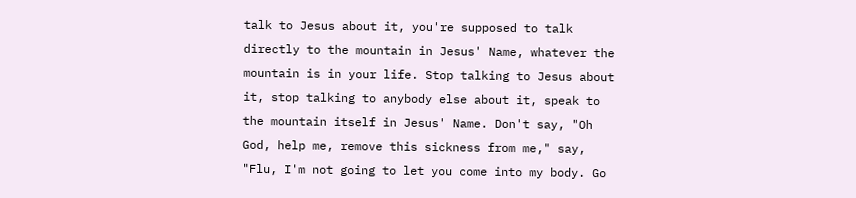talk to Jesus about it, you're supposed to talk directly to the mountain in Jesus' Name, whatever the mountain is in your life. Stop talking to Jesus about it, stop talking to anybody else about it, speak to the mountain itself in Jesus' Name. Don't say, "Oh God, help me, remove this sickness from me," say, "Flu, I'm not going to let you come into my body. Go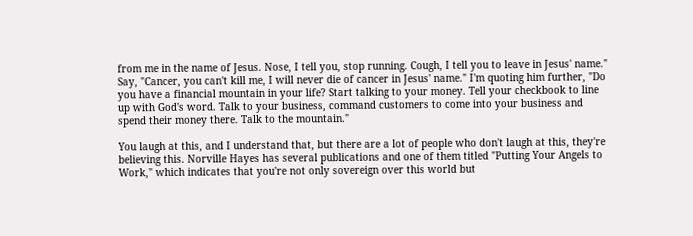from me in the name of Jesus. Nose, I tell you, stop running. Cough, I tell you to leave in Jesus' name." Say, "Cancer, you can't kill me, I will never die of cancer in Jesus' name." I'm quoting him further, "Do you have a financial mountain in your life? Start talking to your money. Tell your checkbook to line up with God's word. Talk to your business, command customers to come into your business and spend their money there. Talk to the mountain."

You laugh at this, and I understand that, but there are a lot of people who don't laugh at this, they're believing this. Norville Hayes has several publications and one of them titled "Putting Your Angels to Work," which indicates that you're not only sovereign over this world but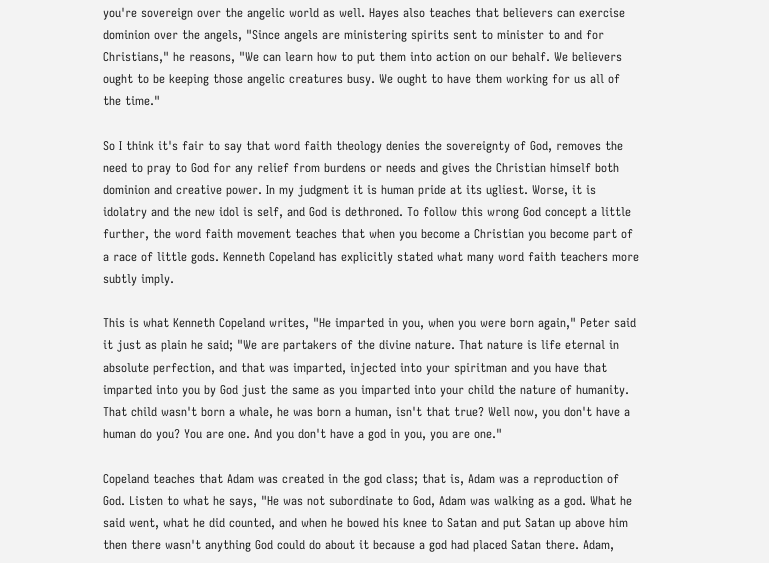you're sovereign over the angelic world as well. Hayes also teaches that believers can exercise dominion over the angels, "Since angels are ministering spirits sent to minister to and for Christians," he reasons, "We can learn how to put them into action on our behalf. We believers ought to be keeping those angelic creatures busy. We ought to have them working for us all of the time."

So I think it's fair to say that word faith theology denies the sovereignty of God, removes the need to pray to God for any relief from burdens or needs and gives the Christian himself both dominion and creative power. In my judgment it is human pride at its ugliest. Worse, it is idolatry and the new idol is self, and God is dethroned. To follow this wrong God concept a little further, the word faith movement teaches that when you become a Christian you become part of a race of little gods. Kenneth Copeland has explicitly stated what many word faith teachers more subtly imply.

This is what Kenneth Copeland writes, "He imparted in you, when you were born again," Peter said it just as plain he said; "We are partakers of the divine nature. That nature is life eternal in absolute perfection, and that was imparted, injected into your spiritman and you have that imparted into you by God just the same as you imparted into your child the nature of humanity. That child wasn't born a whale, he was born a human, isn't that true? Well now, you don't have a human do you? You are one. And you don't have a god in you, you are one."

Copeland teaches that Adam was created in the god class; that is, Adam was a reproduction of God. Listen to what he says, "He was not subordinate to God, Adam was walking as a god. What he said went, what he did counted, and when he bowed his knee to Satan and put Satan up above him then there wasn't anything God could do about it because a god had placed Satan there. Adam,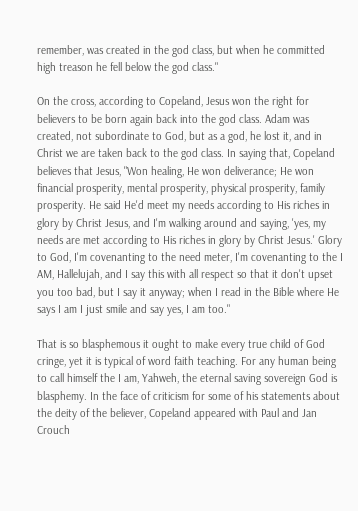remember, was created in the god class, but when he committed high treason he fell below the god class."

On the cross, according to Copeland, Jesus won the right for believers to be born again back into the god class. Adam was created, not subordinate to God, but as a god, he lost it, and in Christ we are taken back to the god class. In saying that, Copeland believes that Jesus, "Won healing, He won deliverance; He won financial prosperity, mental prosperity, physical prosperity, family prosperity. He said He'd meet my needs according to His riches in glory by Christ Jesus, and I'm walking around and saying, 'yes, my needs are met according to His riches in glory by Christ Jesus.' Glory to God, I'm covenanting to the need meter, I'm covenanting to the I AM, Hallelujah, and I say this with all respect so that it don't upset you too bad, but I say it anyway; when I read in the Bible where He says I am I just smile and say yes, I am too."

That is so blasphemous it ought to make every true child of God cringe, yet it is typical of word faith teaching. For any human being to call himself the I am, Yahweh, the eternal saving sovereign God is blasphemy. In the face of criticism for some of his statements about the deity of the believer, Copeland appeared with Paul and Jan Crouch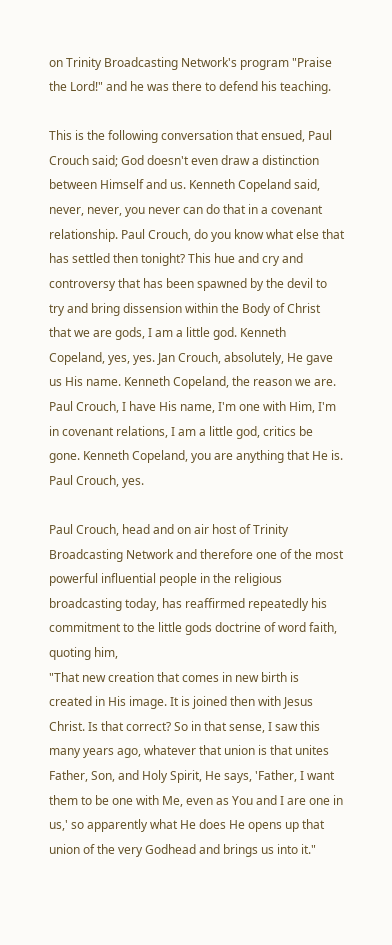on Trinity Broadcasting Network's program "Praise the Lord!" and he was there to defend his teaching.

This is the following conversation that ensued, Paul Crouch said; God doesn't even draw a distinction between Himself and us. Kenneth Copeland said, never, never, you never can do that in a covenant relationship. Paul Crouch, do you know what else that has settled then tonight? This hue and cry and controversy that has been spawned by the devil to try and bring dissension within the Body of Christ that we are gods, I am a little god. Kenneth Copeland, yes, yes. Jan Crouch, absolutely, He gave us His name. Kenneth Copeland, the reason we are. Paul Crouch, I have His name, I'm one with Him, I'm in covenant relations, I am a little god, critics be gone. Kenneth Copeland, you are anything that He is. Paul Crouch, yes.

Paul Crouch, head and on air host of Trinity Broadcasting Network and therefore one of the most powerful influential people in the religious broadcasting today, has reaffirmed repeatedly his commitment to the little gods doctrine of word faith, quoting him,
"That new creation that comes in new birth is created in His image. It is joined then with Jesus Christ. Is that correct? So in that sense, I saw this many years ago, whatever that union is that unites Father, Son, and Holy Spirit, He says, 'Father, I want them to be one with Me, even as You and I are one in us,' so apparently what He does He opens up that union of the very Godhead and brings us into it."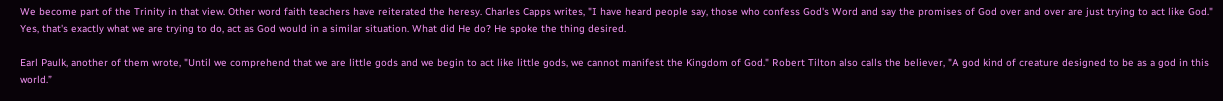We become part of the Trinity in that view. Other word faith teachers have reiterated the heresy. Charles Capps writes, "I have heard people say, those who confess God's Word and say the promises of God over and over are just trying to act like God." Yes, that's exactly what we are trying to do, act as God would in a similar situation. What did He do? He spoke the thing desired.

Earl Paulk, another of them wrote, "Until we comprehend that we are little gods and we begin to act like little gods, we cannot manifest the Kingdom of God." Robert Tilton also calls the believer, "A god kind of creature designed to be as a god in this world.”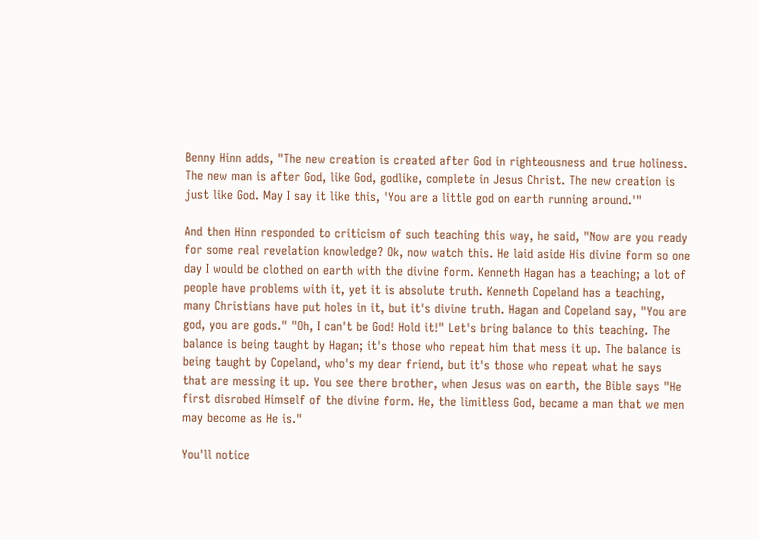Benny Hinn adds, "The new creation is created after God in righteousness and true holiness. The new man is after God, like God, godlike, complete in Jesus Christ. The new creation is just like God. May I say it like this, 'You are a little god on earth running around.'"

And then Hinn responded to criticism of such teaching this way, he said, "Now are you ready for some real revelation knowledge? Ok, now watch this. He laid aside His divine form so one day I would be clothed on earth with the divine form. Kenneth Hagan has a teaching; a lot of people have problems with it, yet it is absolute truth. Kenneth Copeland has a teaching, many Christians have put holes in it, but it's divine truth. Hagan and Copeland say, "You are god, you are gods." "Oh, I can't be God! Hold it!" Let's bring balance to this teaching. The balance is being taught by Hagan; it's those who repeat him that mess it up. The balance is being taught by Copeland, who's my dear friend, but it's those who repeat what he says that are messing it up. You see there brother, when Jesus was on earth, the Bible says "He first disrobed Himself of the divine form. He, the limitless God, became a man that we men may become as He is."

You'll notice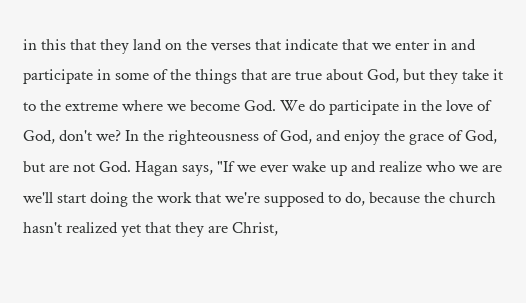in this that they land on the verses that indicate that we enter in and participate in some of the things that are true about God, but they take it to the extreme where we become God. We do participate in the love of God, don't we? In the righteousness of God, and enjoy the grace of God, but are not God. Hagan says, "If we ever wake up and realize who we are we'll start doing the work that we're supposed to do, because the church hasn't realized yet that they are Christ,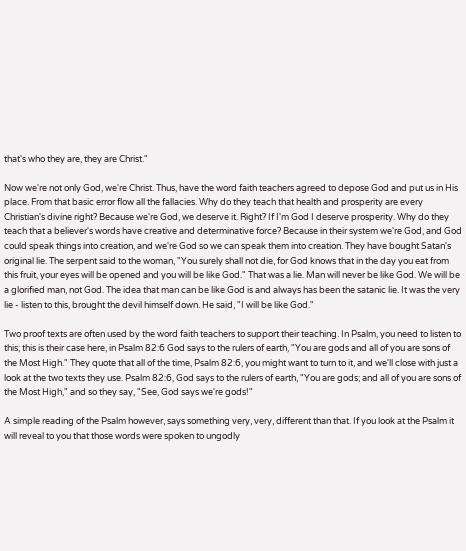that's who they are, they are Christ."

Now we're not only God, we're Christ. Thus, have the word faith teachers agreed to depose God and put us in His place. From that basic error flow all the fallacies. Why do they teach that health and prosperity are every Christian's divine right? Because we're God, we deserve it. Right? If I'm God I deserve prosperity. Why do they teach that a believer's words have creative and determinative force? Because in their system we're God, and God could speak things into creation, and we're God so we can speak them into creation. They have bought Satan's original lie. The serpent said to the woman, "You surely shall not die, for God knows that in the day you eat from this fruit, your eyes will be opened and you will be like God." That was a lie. Man will never be like God. We will be a glorified man, not God. The idea that man can be like God is and always has been the satanic lie. It was the very lie - listen to this, brought the devil himself down. He said, "I will be like God."

Two proof texts are often used by the word faith teachers to support their teaching. In Psalm, you need to listen to this; this is their case here, in Psalm 82:6 God says to the rulers of earth, "You are gods and all of you are sons of the Most High." They quote that all of the time, Psalm 82:6, you might want to turn to it, and we'll close with just a look at the two texts they use. Psalm 82:6, God says to the rulers of earth, "You are gods; and all of you are sons of the Most High," and so they say, "See, God says we're gods!"

A simple reading of the Psalm however, says something very, very, different than that. If you look at the Psalm it will reveal to you that those words were spoken to ungodly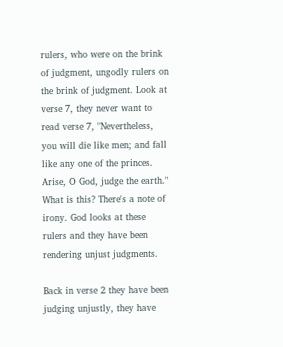rulers, who were on the brink of judgment, ungodly rulers on the brink of judgment. Look at verse 7, they never want to read verse 7, "Nevertheless, you will die like men; and fall like any one of the princes. Arise, O God, judge the earth." What is this? There's a note of irony. God looks at these rulers and they have been rendering unjust judgments.

Back in verse 2 they have been judging unjustly, they have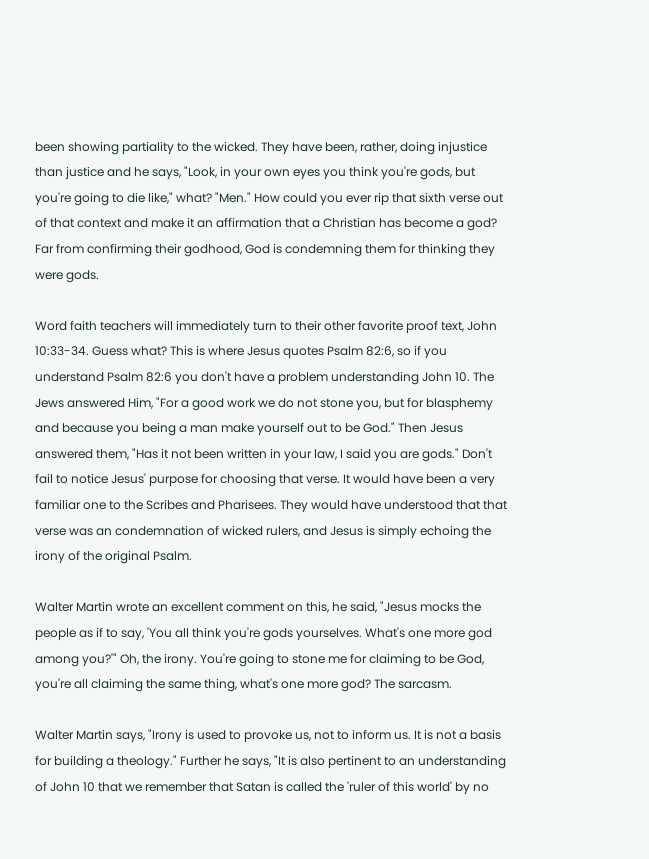been showing partiality to the wicked. They have been, rather, doing injustice than justice and he says, "Look, in your own eyes you think you're gods, but you're going to die like," what? "Men." How could you ever rip that sixth verse out of that context and make it an affirmation that a Christian has become a god? Far from confirming their godhood, God is condemning them for thinking they were gods.

Word faith teachers will immediately turn to their other favorite proof text, John 10:33-34. Guess what? This is where Jesus quotes Psalm 82:6, so if you understand Psalm 82:6 you don't have a problem understanding John 10. The Jews answered Him, "For a good work we do not stone you, but for blasphemy and because you being a man make yourself out to be God." Then Jesus answered them, "Has it not been written in your law, I said you are gods." Don't fail to notice Jesus' purpose for choosing that verse. It would have been a very familiar one to the Scribes and Pharisees. They would have understood that that verse was an condemnation of wicked rulers, and Jesus is simply echoing the irony of the original Psalm.

Walter Martin wrote an excellent comment on this, he said, "Jesus mocks the people as if to say, 'You all think you're gods yourselves. What's one more god among you?'" Oh, the irony. You're going to stone me for claiming to be God, you're all claiming the same thing, what's one more god? The sarcasm.

Walter Martin says, "Irony is used to provoke us, not to inform us. It is not a basis for building a theology." Further he says, "It is also pertinent to an understanding of John 10 that we remember that Satan is called the 'ruler of this world' by no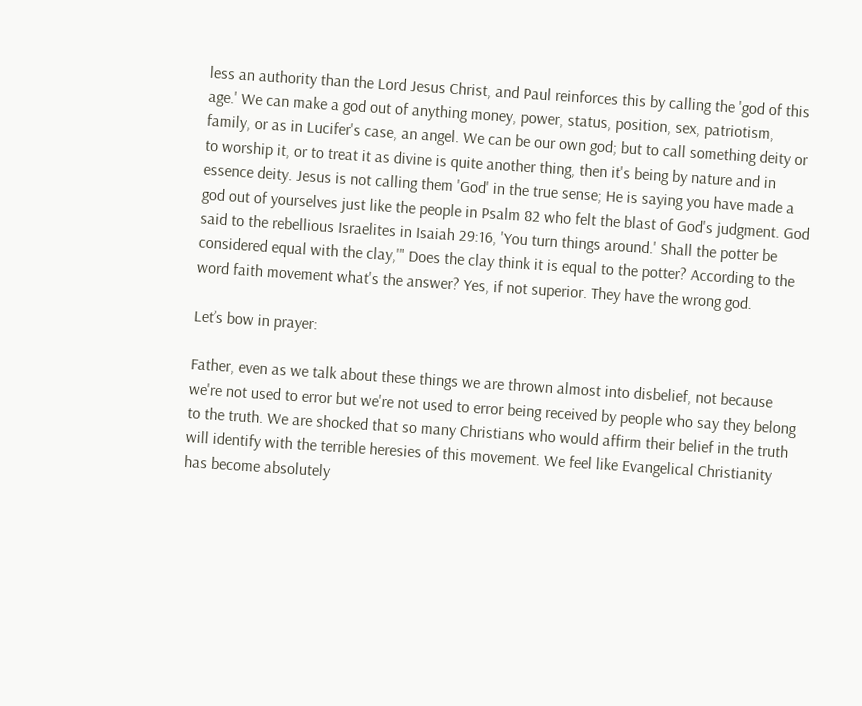less an authority than the Lord Jesus Christ, and Paul reinforces this by calling the 'god of this age.' We can make a god out of anything money, power, status, position, sex, patriotism, family, or as in Lucifer's case, an angel. We can be our own god; but to call something deity or to worship it, or to treat it as divine is quite another thing, then it's being by nature and in essence deity. Jesus is not calling them 'God' in the true sense; He is saying you have made a god out of yourselves just like the people in Psalm 82 who felt the blast of God's judgment. God said to the rebellious Israelites in Isaiah 29:16, 'You turn things around.' Shall the potter be considered equal with the clay,'" Does the clay think it is equal to the potter? According to the word faith movement what's the answer? Yes, if not superior. They have the wrong god.

Let’s bow in prayer:

Father, even as we talk about these things we are thrown almost into disbelief, not because we're not used to error but we're not used to error being received by people who say they belong to the truth. We are shocked that so many Christians who would affirm their belief in the truth will identify with the terrible heresies of this movement. We feel like Evangelical Christianity has become absolutely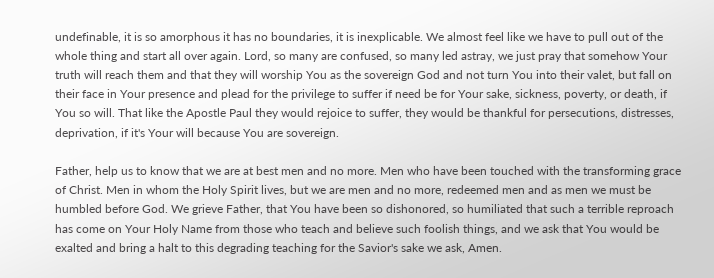undefinable, it is so amorphous it has no boundaries, it is inexplicable. We almost feel like we have to pull out of the whole thing and start all over again. Lord, so many are confused, so many led astray, we just pray that somehow Your truth will reach them and that they will worship You as the sovereign God and not turn You into their valet, but fall on their face in Your presence and plead for the privilege to suffer if need be for Your sake, sickness, poverty, or death, if You so will. That like the Apostle Paul they would rejoice to suffer, they would be thankful for persecutions, distresses, deprivation, if it's Your will because You are sovereign.

Father, help us to know that we are at best men and no more. Men who have been touched with the transforming grace of Christ. Men in whom the Holy Spirit lives, but we are men and no more, redeemed men and as men we must be humbled before God. We grieve Father, that You have been so dishonored, so humiliated that such a terrible reproach has come on Your Holy Name from those who teach and believe such foolish things, and we ask that You would be exalted and bring a halt to this degrading teaching for the Savior's sake we ask, Amen.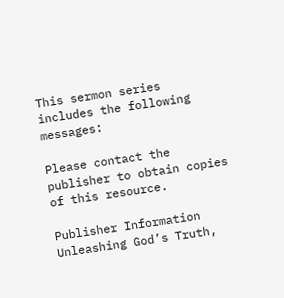This sermon series includes the following messages:

Please contact the publisher to obtain copies of this resource.

Publisher Information
Unleashing God’s Truth,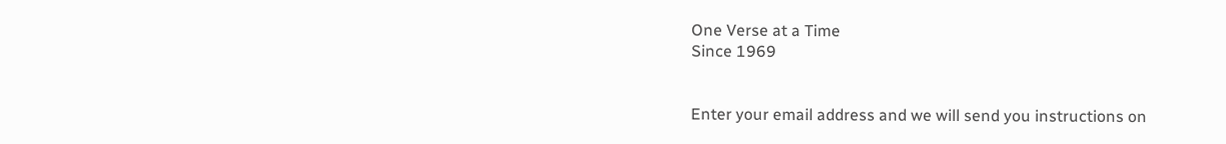One Verse at a Time
Since 1969


Enter your email address and we will send you instructions on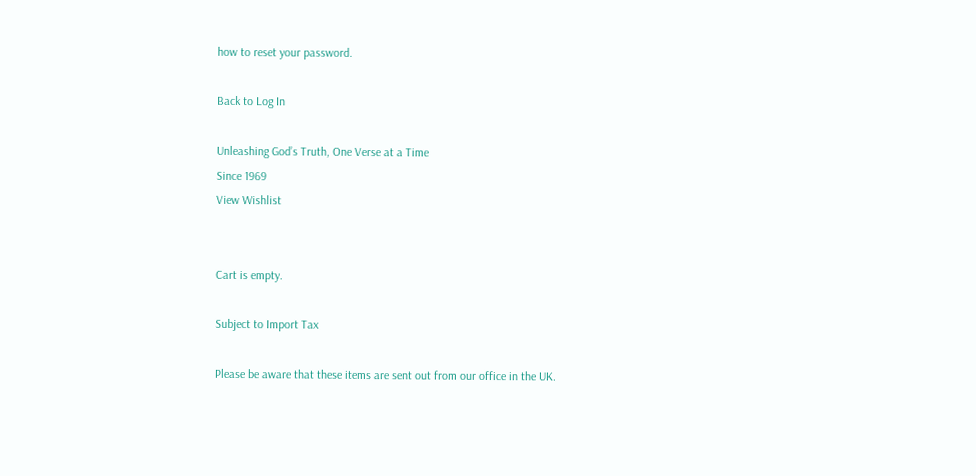how to reset your password.

Back to Log In

Unleashing God’s Truth, One Verse at a Time
Since 1969
View Wishlist


Cart is empty.

Subject to Import Tax

Please be aware that these items are sent out from our office in the UK.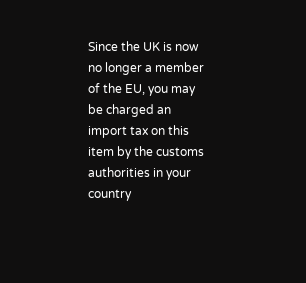Since the UK is now no longer a member of the EU, you may be charged an import tax on this item by the customs authorities in your country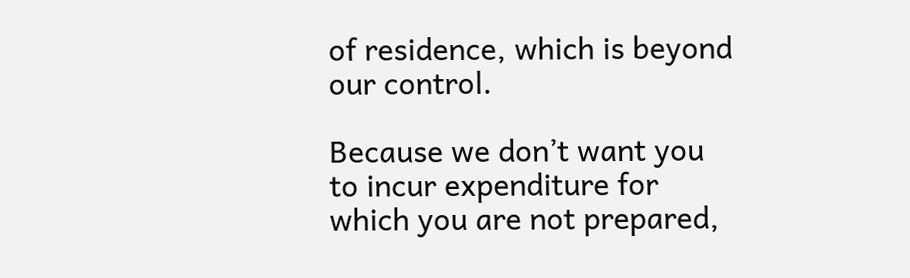of residence, which is beyond our control.

Because we don’t want you to incur expenditure for which you are not prepared,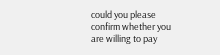could you please confirm whether you are willing to pay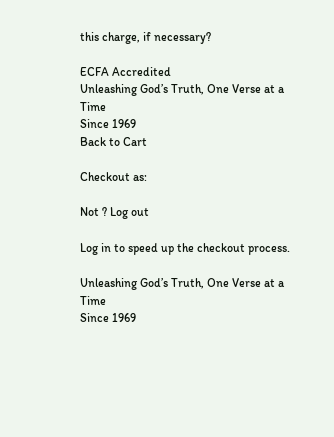this charge, if necessary?

ECFA Accredited
Unleashing God’s Truth, One Verse at a Time
Since 1969
Back to Cart

Checkout as:

Not ? Log out

Log in to speed up the checkout process.

Unleashing God’s Truth, One Verse at a Time
Since 1969